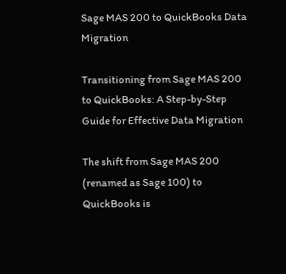Sage MAS 200 to QuickBooks Data Migration

Transitioning from Sage MAS 200 to QuickBooks: A Step-by-Step Guide for Effective Data Migration

The shift from Sage MAS 200 (renamed as Sage 100) to QuickBooks is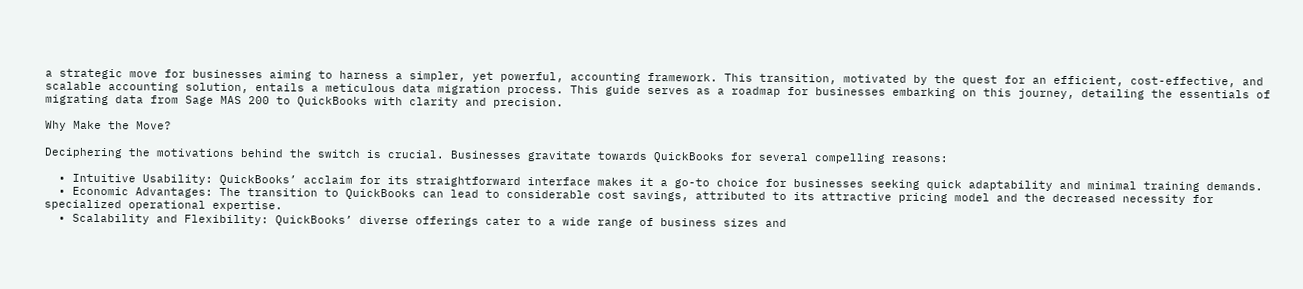a strategic move for businesses aiming to harness a simpler, yet powerful, accounting framework. This transition, motivated by the quest for an efficient, cost-effective, and scalable accounting solution, entails a meticulous data migration process. This guide serves as a roadmap for businesses embarking on this journey, detailing the essentials of migrating data from Sage MAS 200 to QuickBooks with clarity and precision.

Why Make the Move?

Deciphering the motivations behind the switch is crucial. Businesses gravitate towards QuickBooks for several compelling reasons:

  • Intuitive Usability: QuickBooks’ acclaim for its straightforward interface makes it a go-to choice for businesses seeking quick adaptability and minimal training demands.
  • Economic Advantages: The transition to QuickBooks can lead to considerable cost savings, attributed to its attractive pricing model and the decreased necessity for specialized operational expertise.
  • Scalability and Flexibility: QuickBooks’ diverse offerings cater to a wide range of business sizes and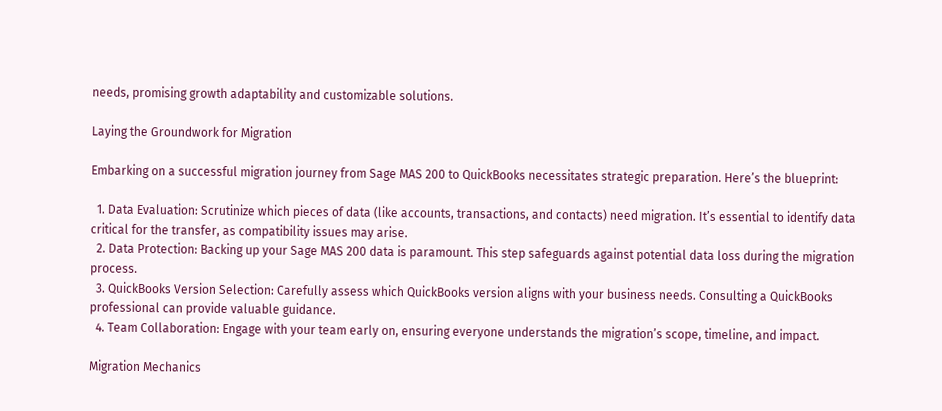needs, promising growth adaptability and customizable solutions.

Laying the Groundwork for Migration

Embarking on a successful migration journey from Sage MAS 200 to QuickBooks necessitates strategic preparation. Here’s the blueprint:

  1. Data Evaluation: Scrutinize which pieces of data (like accounts, transactions, and contacts) need migration. It’s essential to identify data critical for the transfer, as compatibility issues may arise.
  2. Data Protection: Backing up your Sage MAS 200 data is paramount. This step safeguards against potential data loss during the migration process.
  3. QuickBooks Version Selection: Carefully assess which QuickBooks version aligns with your business needs. Consulting a QuickBooks professional can provide valuable guidance.
  4. Team Collaboration: Engage with your team early on, ensuring everyone understands the migration’s scope, timeline, and impact.

Migration Mechanics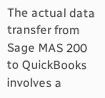The actual data transfer from Sage MAS 200 to QuickBooks involves a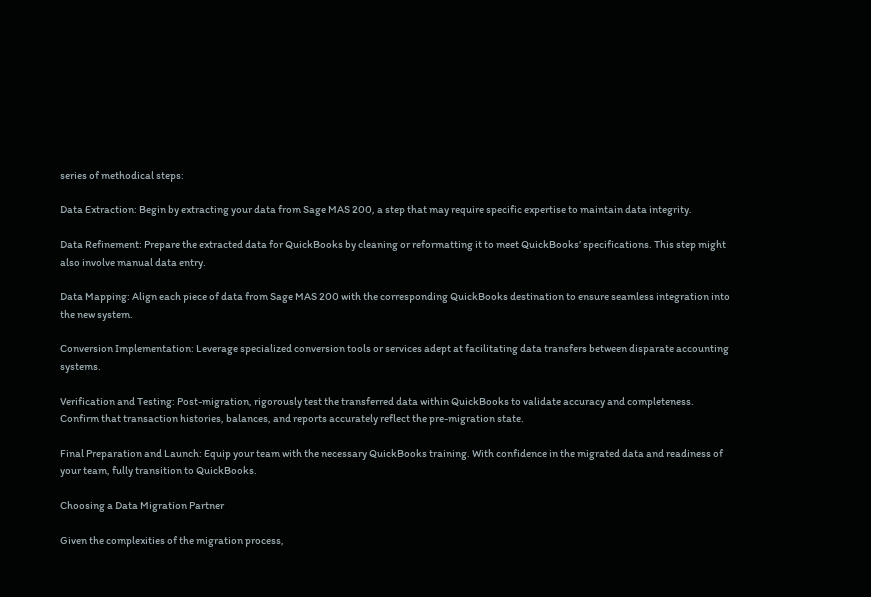series of methodical steps:

Data Extraction: Begin by extracting your data from Sage MAS 200, a step that may require specific expertise to maintain data integrity.

Data Refinement: Prepare the extracted data for QuickBooks by cleaning or reformatting it to meet QuickBooks’ specifications. This step might also involve manual data entry.

Data Mapping: Align each piece of data from Sage MAS 200 with the corresponding QuickBooks destination to ensure seamless integration into the new system.

Conversion Implementation: Leverage specialized conversion tools or services adept at facilitating data transfers between disparate accounting systems.

Verification and Testing: Post-migration, rigorously test the transferred data within QuickBooks to validate accuracy and completeness. Confirm that transaction histories, balances, and reports accurately reflect the pre-migration state.

Final Preparation and Launch: Equip your team with the necessary QuickBooks training. With confidence in the migrated data and readiness of your team, fully transition to QuickBooks.

Choosing a Data Migration Partner

Given the complexities of the migration process,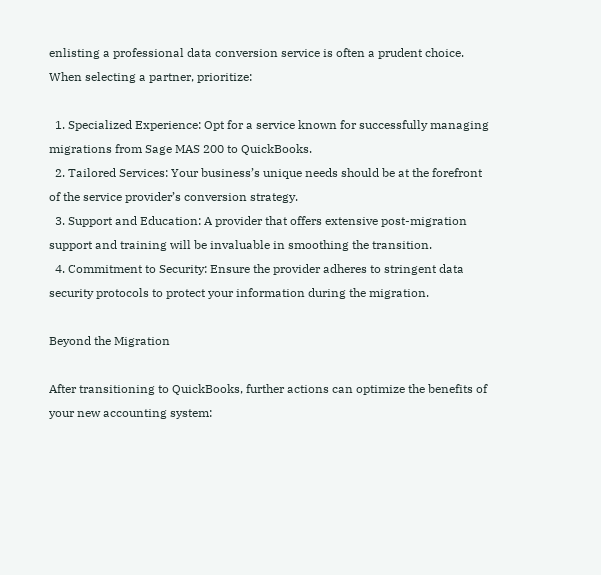enlisting a professional data conversion service is often a prudent choice. When selecting a partner, prioritize:

  1. Specialized Experience: Opt for a service known for successfully managing migrations from Sage MAS 200 to QuickBooks.
  2. Tailored Services: Your business’s unique needs should be at the forefront of the service provider’s conversion strategy.
  3. Support and Education: A provider that offers extensive post-migration support and training will be invaluable in smoothing the transition.
  4. Commitment to Security: Ensure the provider adheres to stringent data security protocols to protect your information during the migration.

Beyond the Migration

After transitioning to QuickBooks, further actions can optimize the benefits of your new accounting system: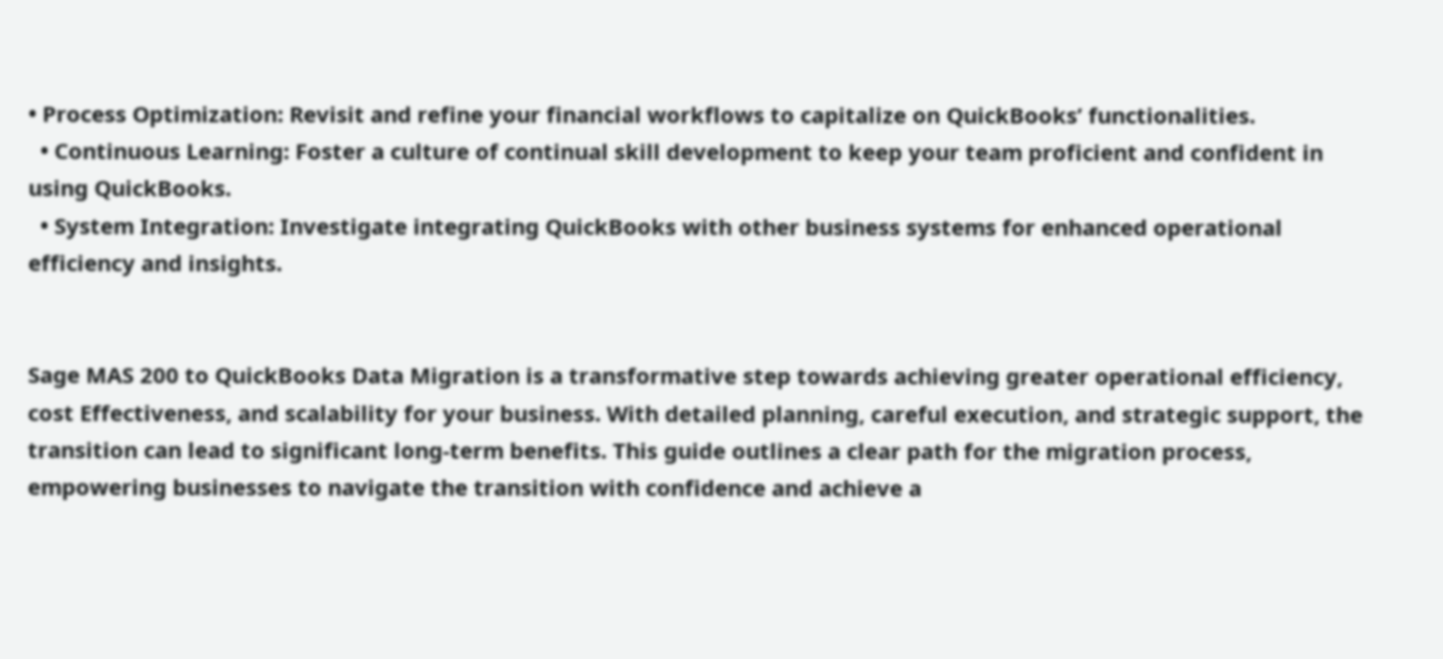• Process Optimization: Revisit and refine your financial workflows to capitalize on QuickBooks’ functionalities.
  • Continuous Learning: Foster a culture of continual skill development to keep your team proficient and confident in using QuickBooks.
  • System Integration: Investigate integrating QuickBooks with other business systems for enhanced operational efficiency and insights.


Sage MAS 200 to QuickBooks Data Migration is a transformative step towards achieving greater operational efficiency, cost Effectiveness, and scalability for your business. With detailed planning, careful execution, and strategic support, the transition can lead to significant long-term benefits. This guide outlines a clear path for the migration process, empowering businesses to navigate the transition with confidence and achieve a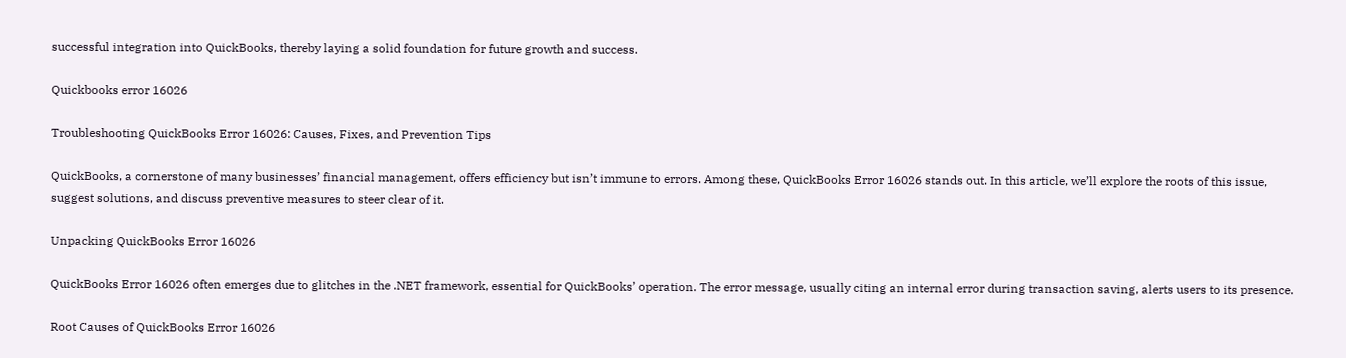successful integration into QuickBooks, thereby laying a solid foundation for future growth and success.

Quickbooks error 16026

Troubleshooting QuickBooks Error 16026: Causes, Fixes, and Prevention Tips

QuickBooks, a cornerstone of many businesses’ financial management, offers efficiency but isn’t immune to errors. Among these, QuickBooks Error 16026 stands out. In this article, we’ll explore the roots of this issue, suggest solutions, and discuss preventive measures to steer clear of it.

Unpacking QuickBooks Error 16026

QuickBooks Error 16026 often emerges due to glitches in the .NET framework, essential for QuickBooks’ operation. The error message, usually citing an internal error during transaction saving, alerts users to its presence.

Root Causes of QuickBooks Error 16026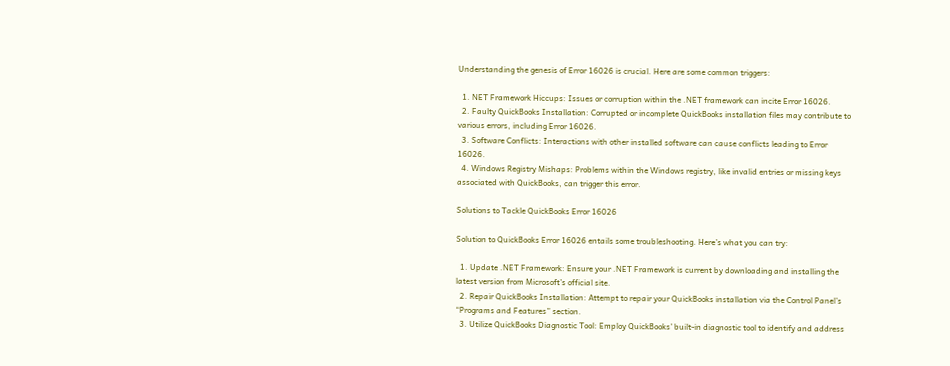Understanding the genesis of Error 16026 is crucial. Here are some common triggers:

  1. NET Framework Hiccups: Issues or corruption within the .NET framework can incite Error 16026.
  2. Faulty QuickBooks Installation: Corrupted or incomplete QuickBooks installation files may contribute to various errors, including Error 16026.
  3. Software Conflicts: Interactions with other installed software can cause conflicts leading to Error 16026.
  4. Windows Registry Mishaps: Problems within the Windows registry, like invalid entries or missing keys associated with QuickBooks, can trigger this error.

Solutions to Tackle QuickBooks Error 16026

Solution to QuickBooks Error 16026 entails some troubleshooting. Here’s what you can try:

  1. Update .NET Framework: Ensure your .NET Framework is current by downloading and installing the latest version from Microsoft’s official site.
  2. Repair QuickBooks Installation: Attempt to repair your QuickBooks installation via the Control Panel’s “Programs and Features” section.
  3. Utilize QuickBooks Diagnostic Tool: Employ QuickBooks’ built-in diagnostic tool to identify and address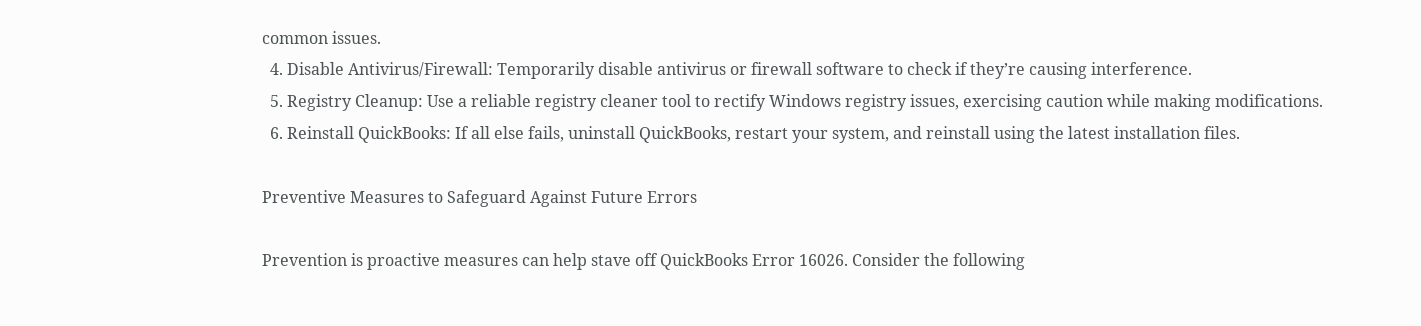common issues.
  4. Disable Antivirus/Firewall: Temporarily disable antivirus or firewall software to check if they’re causing interference.
  5. Registry Cleanup: Use a reliable registry cleaner tool to rectify Windows registry issues, exercising caution while making modifications.
  6. Reinstall QuickBooks: If all else fails, uninstall QuickBooks, restart your system, and reinstall using the latest installation files.

Preventive Measures to Safeguard Against Future Errors

Prevention is proactive measures can help stave off QuickBooks Error 16026. Consider the following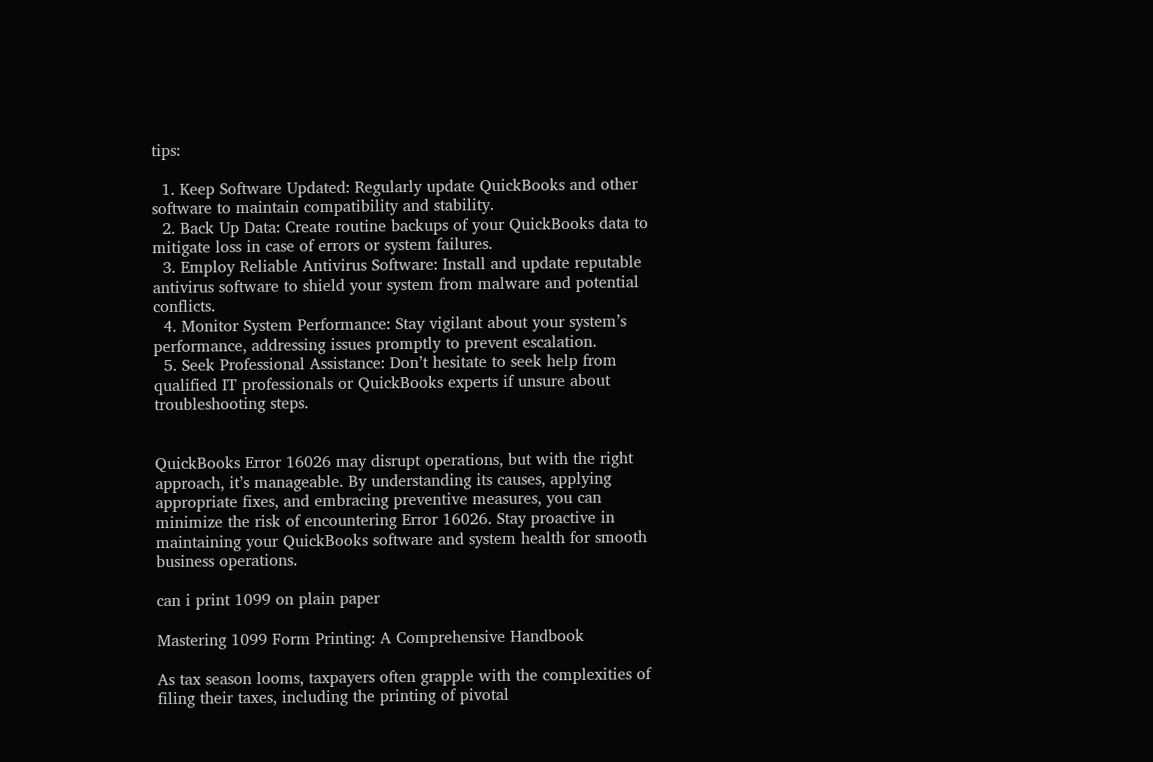tips:

  1. Keep Software Updated: Regularly update QuickBooks and other software to maintain compatibility and stability.
  2. Back Up Data: Create routine backups of your QuickBooks data to mitigate loss in case of errors or system failures.
  3. Employ Reliable Antivirus Software: Install and update reputable antivirus software to shield your system from malware and potential conflicts.
  4. Monitor System Performance: Stay vigilant about your system’s performance, addressing issues promptly to prevent escalation.
  5. Seek Professional Assistance: Don’t hesitate to seek help from qualified IT professionals or QuickBooks experts if unsure about troubleshooting steps.


QuickBooks Error 16026 may disrupt operations, but with the right approach, it’s manageable. By understanding its causes, applying appropriate fixes, and embracing preventive measures, you can minimize the risk of encountering Error 16026. Stay proactive in maintaining your QuickBooks software and system health for smooth business operations.

can i print 1099 on plain paper

Mastering 1099 Form Printing: A Comprehensive Handbook

As tax season looms, taxpayers often grapple with the complexities of filing their taxes, including the printing of pivotal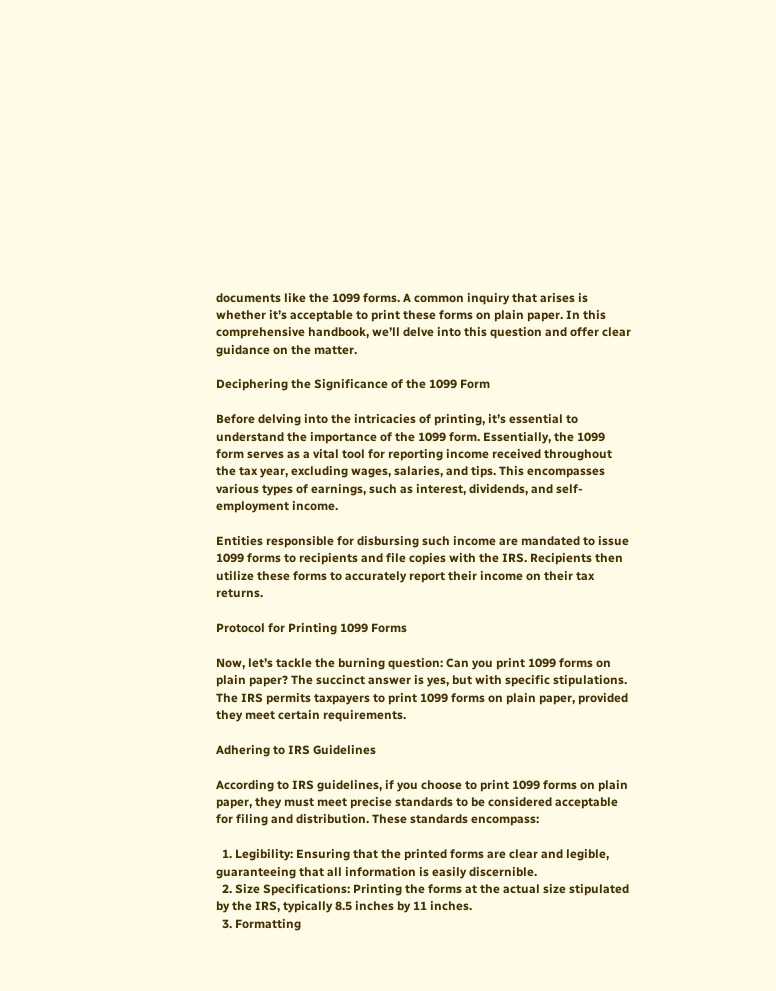documents like the 1099 forms. A common inquiry that arises is whether it’s acceptable to print these forms on plain paper. In this comprehensive handbook, we’ll delve into this question and offer clear guidance on the matter.

Deciphering the Significance of the 1099 Form

Before delving into the intricacies of printing, it’s essential to understand the importance of the 1099 form. Essentially, the 1099 form serves as a vital tool for reporting income received throughout the tax year, excluding wages, salaries, and tips. This encompasses various types of earnings, such as interest, dividends, and self-employment income.

Entities responsible for disbursing such income are mandated to issue 1099 forms to recipients and file copies with the IRS. Recipients then utilize these forms to accurately report their income on their tax returns.

Protocol for Printing 1099 Forms

Now, let’s tackle the burning question: Can you print 1099 forms on plain paper? The succinct answer is yes, but with specific stipulations. The IRS permits taxpayers to print 1099 forms on plain paper, provided they meet certain requirements.

Adhering to IRS Guidelines

According to IRS guidelines, if you choose to print 1099 forms on plain paper, they must meet precise standards to be considered acceptable for filing and distribution. These standards encompass:

  1. Legibility: Ensuring that the printed forms are clear and legible, guaranteeing that all information is easily discernible.
  2. Size Specifications: Printing the forms at the actual size stipulated by the IRS, typically 8.5 inches by 11 inches.
  3. Formatting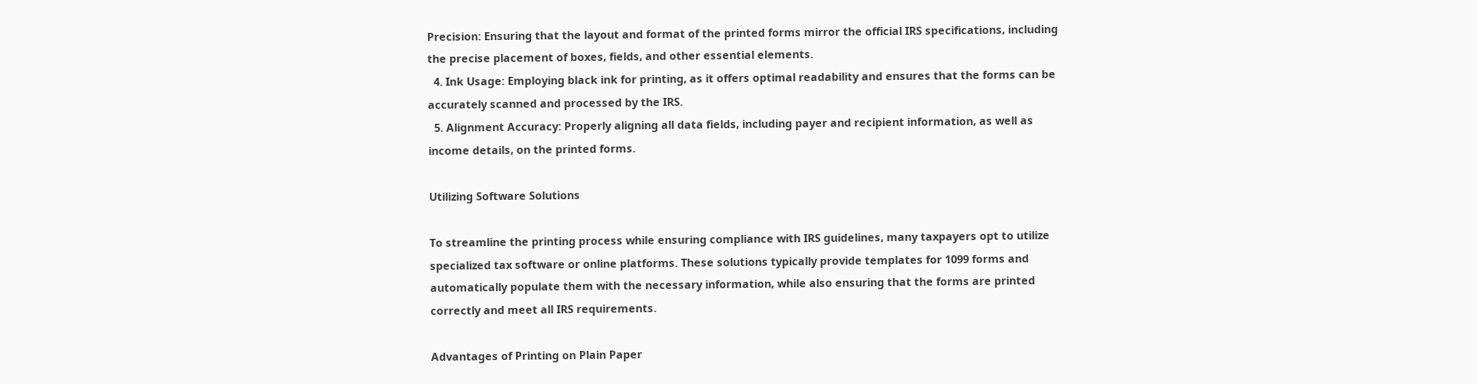Precision: Ensuring that the layout and format of the printed forms mirror the official IRS specifications, including the precise placement of boxes, fields, and other essential elements.
  4. Ink Usage: Employing black ink for printing, as it offers optimal readability and ensures that the forms can be accurately scanned and processed by the IRS.
  5. Alignment Accuracy: Properly aligning all data fields, including payer and recipient information, as well as income details, on the printed forms.

Utilizing Software Solutions

To streamline the printing process while ensuring compliance with IRS guidelines, many taxpayers opt to utilize specialized tax software or online platforms. These solutions typically provide templates for 1099 forms and automatically populate them with the necessary information, while also ensuring that the forms are printed correctly and meet all IRS requirements.

Advantages of Printing on Plain Paper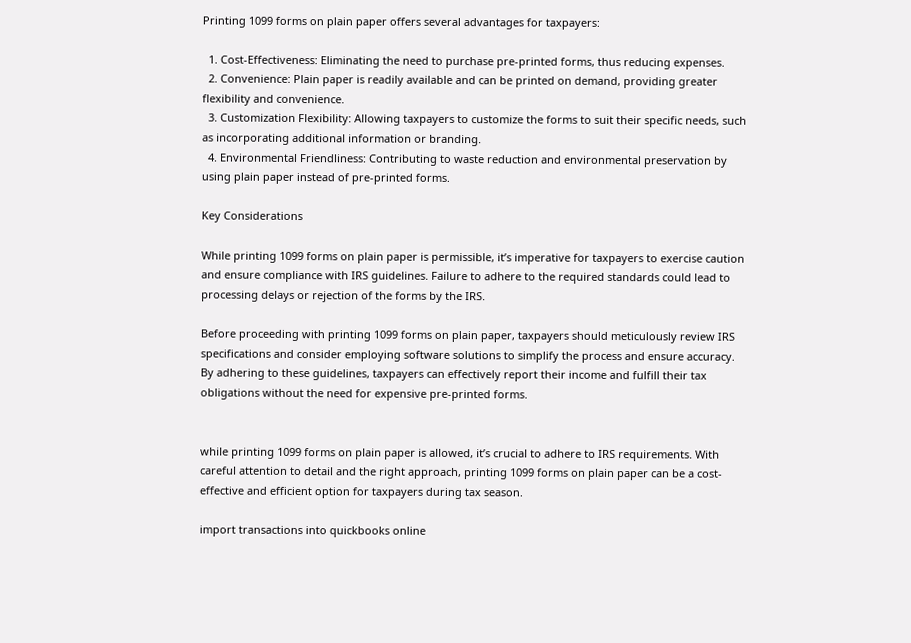Printing 1099 forms on plain paper offers several advantages for taxpayers:

  1. Cost-Effectiveness: Eliminating the need to purchase pre-printed forms, thus reducing expenses.
  2. Convenience: Plain paper is readily available and can be printed on demand, providing greater flexibility and convenience.
  3. Customization Flexibility: Allowing taxpayers to customize the forms to suit their specific needs, such as incorporating additional information or branding.
  4. Environmental Friendliness: Contributing to waste reduction and environmental preservation by using plain paper instead of pre-printed forms.

Key Considerations

While printing 1099 forms on plain paper is permissible, it’s imperative for taxpayers to exercise caution and ensure compliance with IRS guidelines. Failure to adhere to the required standards could lead to processing delays or rejection of the forms by the IRS.

Before proceeding with printing 1099 forms on plain paper, taxpayers should meticulously review IRS specifications and consider employing software solutions to simplify the process and ensure accuracy. By adhering to these guidelines, taxpayers can effectively report their income and fulfill their tax obligations without the need for expensive pre-printed forms.


while printing 1099 forms on plain paper is allowed, it’s crucial to adhere to IRS requirements. With careful attention to detail and the right approach, printing 1099 forms on plain paper can be a cost-effective and efficient option for taxpayers during tax season.

import transactions into quickbooks online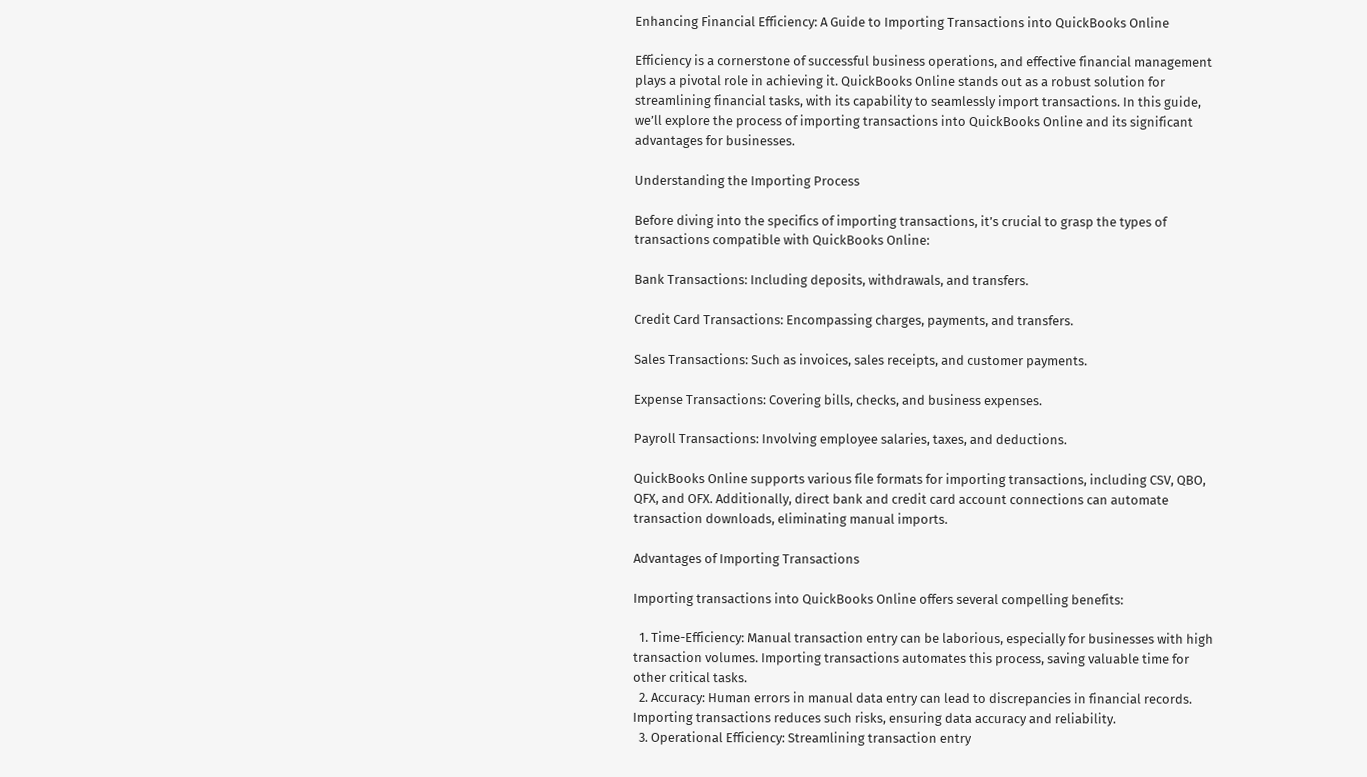Enhancing Financial Efficiency: A Guide to Importing Transactions into QuickBooks Online

Efficiency is a cornerstone of successful business operations, and effective financial management plays a pivotal role in achieving it. QuickBooks Online stands out as a robust solution for streamlining financial tasks, with its capability to seamlessly import transactions. In this guide, we’ll explore the process of importing transactions into QuickBooks Online and its significant advantages for businesses.

Understanding the Importing Process

Before diving into the specifics of importing transactions, it’s crucial to grasp the types of transactions compatible with QuickBooks Online:

Bank Transactions: Including deposits, withdrawals, and transfers.

Credit Card Transactions: Encompassing charges, payments, and transfers.

Sales Transactions: Such as invoices, sales receipts, and customer payments.

Expense Transactions: Covering bills, checks, and business expenses.

Payroll Transactions: Involving employee salaries, taxes, and deductions.

QuickBooks Online supports various file formats for importing transactions, including CSV, QBO, QFX, and OFX. Additionally, direct bank and credit card account connections can automate transaction downloads, eliminating manual imports.

Advantages of Importing Transactions

Importing transactions into QuickBooks Online offers several compelling benefits:

  1. Time-Efficiency: Manual transaction entry can be laborious, especially for businesses with high transaction volumes. Importing transactions automates this process, saving valuable time for other critical tasks.
  2. Accuracy: Human errors in manual data entry can lead to discrepancies in financial records. Importing transactions reduces such risks, ensuring data accuracy and reliability.
  3. Operational Efficiency: Streamlining transaction entry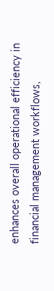enhances overall operational efficiency in financial management workflows,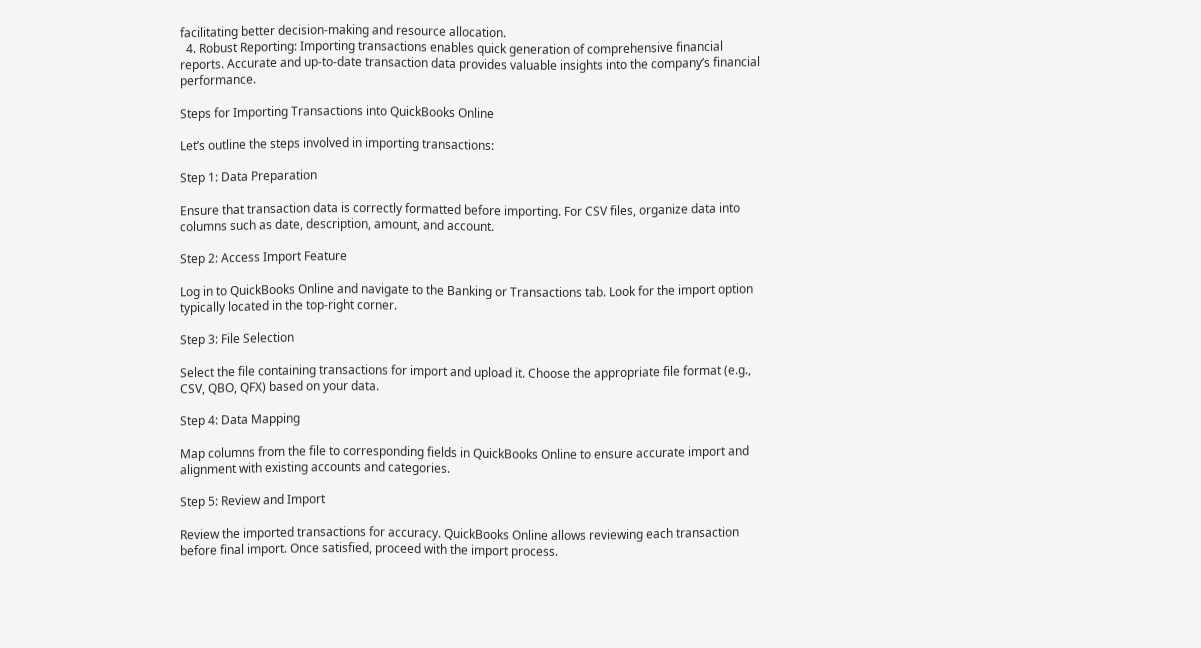facilitating better decision-making and resource allocation.
  4. Robust Reporting: Importing transactions enables quick generation of comprehensive financial reports. Accurate and up-to-date transaction data provides valuable insights into the company’s financial performance.

Steps for Importing Transactions into QuickBooks Online

Let’s outline the steps involved in importing transactions:

Step 1: Data Preparation

Ensure that transaction data is correctly formatted before importing. For CSV files, organize data into columns such as date, description, amount, and account.

Step 2: Access Import Feature

Log in to QuickBooks Online and navigate to the Banking or Transactions tab. Look for the import option typically located in the top-right corner.

Step 3: File Selection

Select the file containing transactions for import and upload it. Choose the appropriate file format (e.g., CSV, QBO, QFX) based on your data.

Step 4: Data Mapping

Map columns from the file to corresponding fields in QuickBooks Online to ensure accurate import and alignment with existing accounts and categories.

Step 5: Review and Import

Review the imported transactions for accuracy. QuickBooks Online allows reviewing each transaction before final import. Once satisfied, proceed with the import process.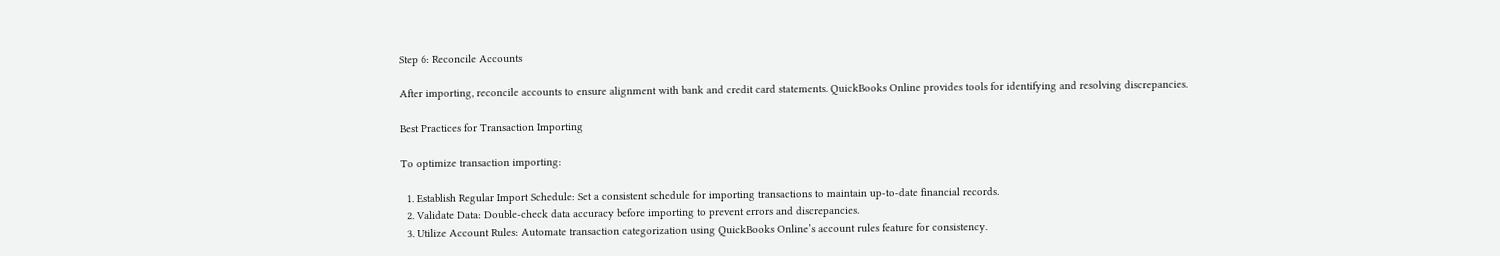Step 6: Reconcile Accounts

After importing, reconcile accounts to ensure alignment with bank and credit card statements. QuickBooks Online provides tools for identifying and resolving discrepancies.

Best Practices for Transaction Importing

To optimize transaction importing:

  1. Establish Regular Import Schedule: Set a consistent schedule for importing transactions to maintain up-to-date financial records.
  2. Validate Data: Double-check data accuracy before importing to prevent errors and discrepancies.
  3. Utilize Account Rules: Automate transaction categorization using QuickBooks Online’s account rules feature for consistency.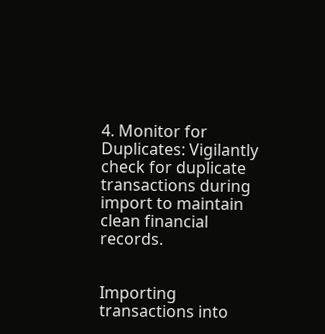4. Monitor for Duplicates: Vigilantly check for duplicate transactions during import to maintain clean financial records.


Importing transactions into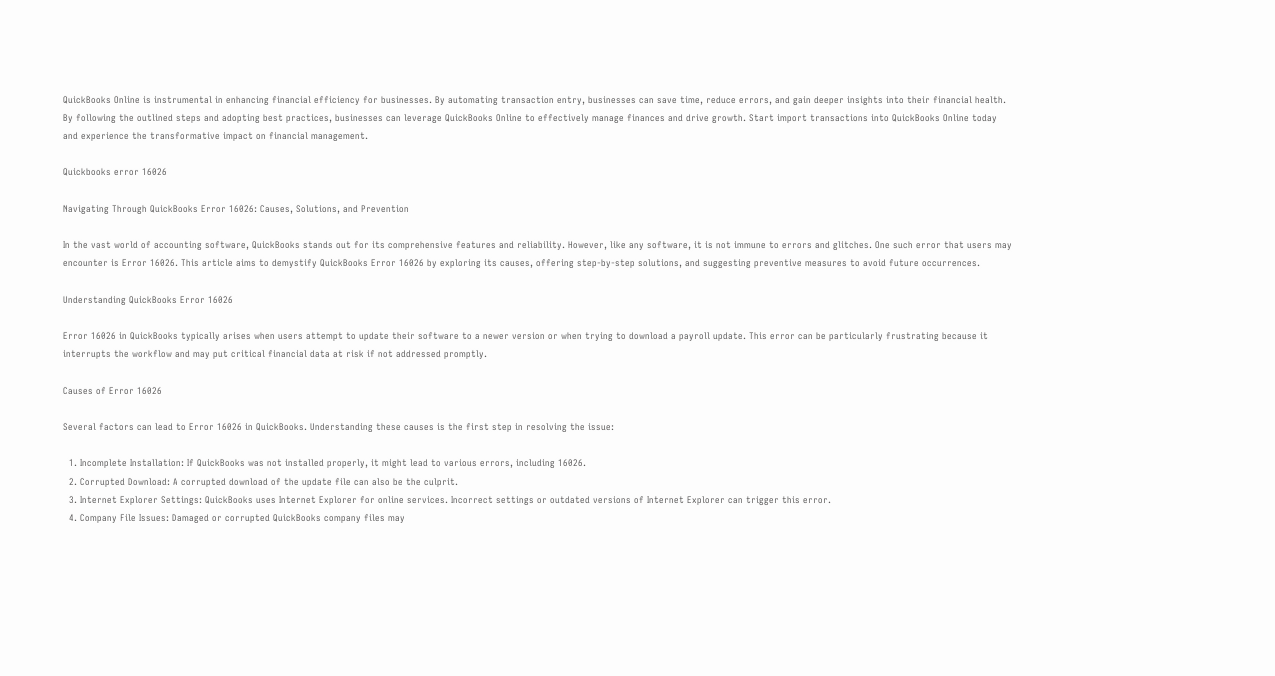QuickBooks Online is instrumental in enhancing financial efficiency for businesses. By automating transaction entry, businesses can save time, reduce errors, and gain deeper insights into their financial health. By following the outlined steps and adopting best practices, businesses can leverage QuickBooks Online to effectively manage finances and drive growth. Start import transactions into QuickBooks Online today and experience the transformative impact on financial management.

Quickbooks error 16026

Navigating Through QuickBooks Error 16026: Causes, Solutions, and Prevention

In the vast world of accounting software, QuickBooks stands out for its comprehensive features and reliability. However, like any software, it is not immune to errors and glitches. One such error that users may encounter is Error 16026. This article aims to demystify QuickBooks Error 16026 by exploring its causes, offering step-by-step solutions, and suggesting preventive measures to avoid future occurrences.

Understanding QuickBooks Error 16026

Error 16026 in QuickBooks typically arises when users attempt to update their software to a newer version or when trying to download a payroll update. This error can be particularly frustrating because it interrupts the workflow and may put critical financial data at risk if not addressed promptly.

Causes of Error 16026

Several factors can lead to Error 16026 in QuickBooks. Understanding these causes is the first step in resolving the issue:

  1. Incomplete Installation: If QuickBooks was not installed properly, it might lead to various errors, including 16026.
  2. Corrupted Download: A corrupted download of the update file can also be the culprit.
  3. Internet Explorer Settings: QuickBooks uses Internet Explorer for online services. Incorrect settings or outdated versions of Internet Explorer can trigger this error.
  4. Company File Issues: Damaged or corrupted QuickBooks company files may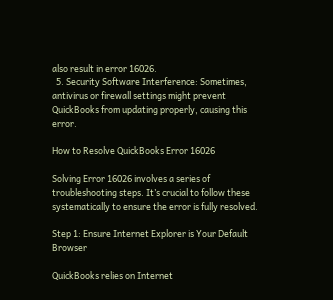also result in error 16026.
  5. Security Software Interference: Sometimes, antivirus or firewall settings might prevent QuickBooks from updating properly, causing this error.

How to Resolve QuickBooks Error 16026

Solving Error 16026 involves a series of troubleshooting steps. It’s crucial to follow these systematically to ensure the error is fully resolved.

Step 1: Ensure Internet Explorer is Your Default Browser

QuickBooks relies on Internet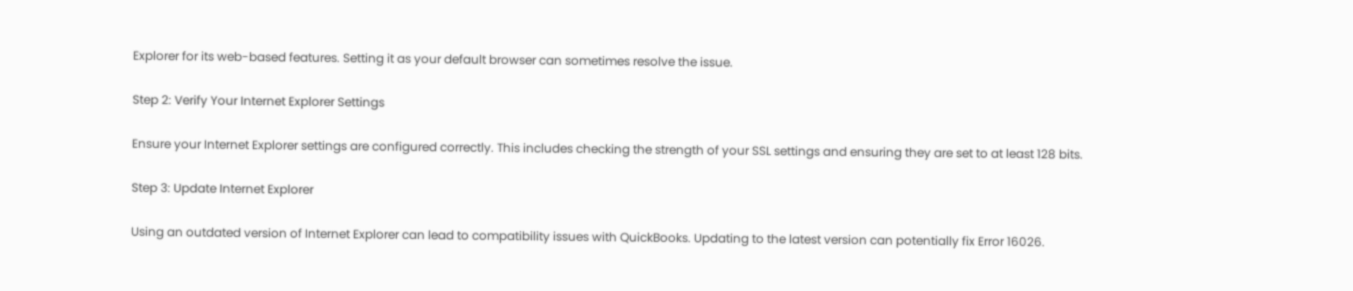Explorer for its web-based features. Setting it as your default browser can sometimes resolve the issue.

Step 2: Verify Your Internet Explorer Settings

Ensure your Internet Explorer settings are configured correctly. This includes checking the strength of your SSL settings and ensuring they are set to at least 128 bits.

Step 3: Update Internet Explorer

Using an outdated version of Internet Explorer can lead to compatibility issues with QuickBooks. Updating to the latest version can potentially fix Error 16026.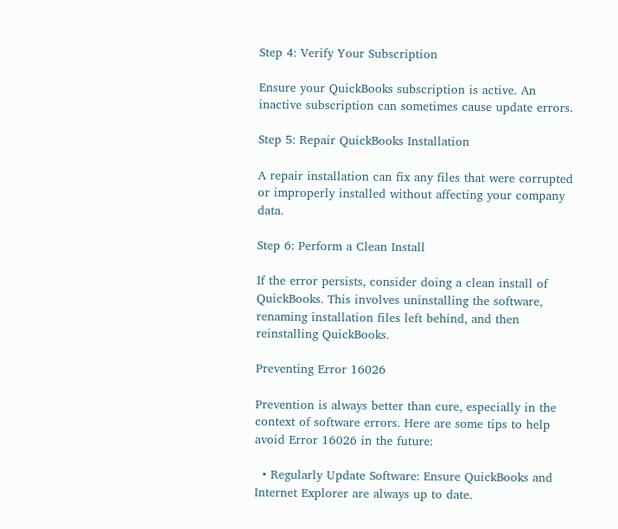Step 4: Verify Your Subscription

Ensure your QuickBooks subscription is active. An inactive subscription can sometimes cause update errors.

Step 5: Repair QuickBooks Installation

A repair installation can fix any files that were corrupted or improperly installed without affecting your company data.

Step 6: Perform a Clean Install

If the error persists, consider doing a clean install of QuickBooks. This involves uninstalling the software, renaming installation files left behind, and then reinstalling QuickBooks.

Preventing Error 16026

Prevention is always better than cure, especially in the context of software errors. Here are some tips to help avoid Error 16026 in the future:

  • Regularly Update Software: Ensure QuickBooks and Internet Explorer are always up to date.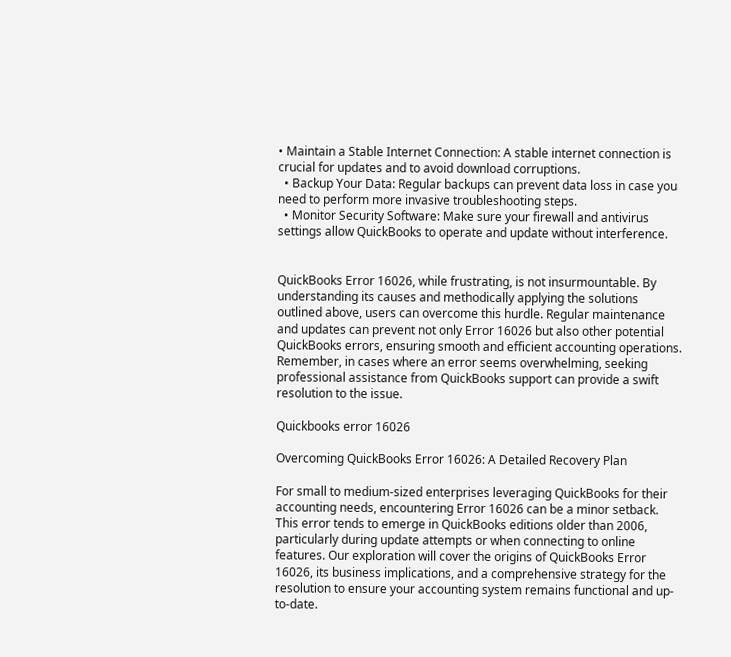• Maintain a Stable Internet Connection: A stable internet connection is crucial for updates and to avoid download corruptions.
  • Backup Your Data: Regular backups can prevent data loss in case you need to perform more invasive troubleshooting steps.
  • Monitor Security Software: Make sure your firewall and antivirus settings allow QuickBooks to operate and update without interference.


QuickBooks Error 16026, while frustrating, is not insurmountable. By understanding its causes and methodically applying the solutions outlined above, users can overcome this hurdle. Regular maintenance and updates can prevent not only Error 16026 but also other potential QuickBooks errors, ensuring smooth and efficient accounting operations. Remember, in cases where an error seems overwhelming, seeking professional assistance from QuickBooks support can provide a swift resolution to the issue.

Quickbooks error 16026

Overcoming QuickBooks Error 16026: A Detailed Recovery Plan

For small to medium-sized enterprises leveraging QuickBooks for their accounting needs, encountering Error 16026 can be a minor setback. This error tends to emerge in QuickBooks editions older than 2006, particularly during update attempts or when connecting to online features. Our exploration will cover the origins of QuickBooks Error 16026, its business implications, and a comprehensive strategy for the resolution to ensure your accounting system remains functional and up-to-date.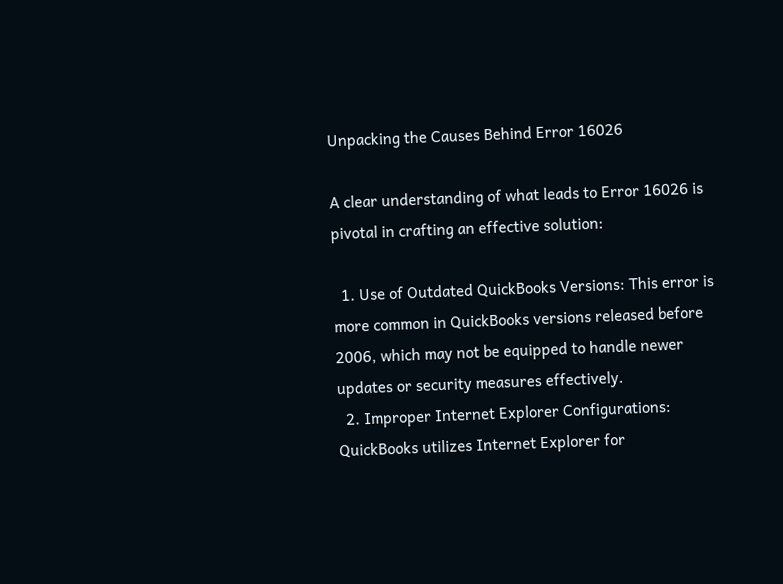Unpacking the Causes Behind Error 16026

A clear understanding of what leads to Error 16026 is pivotal in crafting an effective solution:

  1. Use of Outdated QuickBooks Versions: This error is more common in QuickBooks versions released before 2006, which may not be equipped to handle newer updates or security measures effectively.
  2. Improper Internet Explorer Configurations: QuickBooks utilizes Internet Explorer for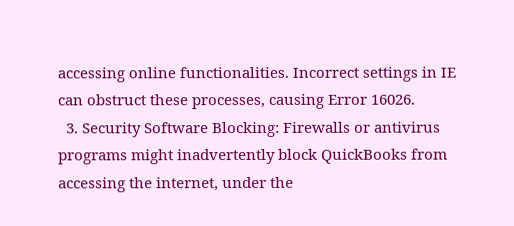accessing online functionalities. Incorrect settings in IE can obstruct these processes, causing Error 16026.
  3. Security Software Blocking: Firewalls or antivirus programs might inadvertently block QuickBooks from accessing the internet, under the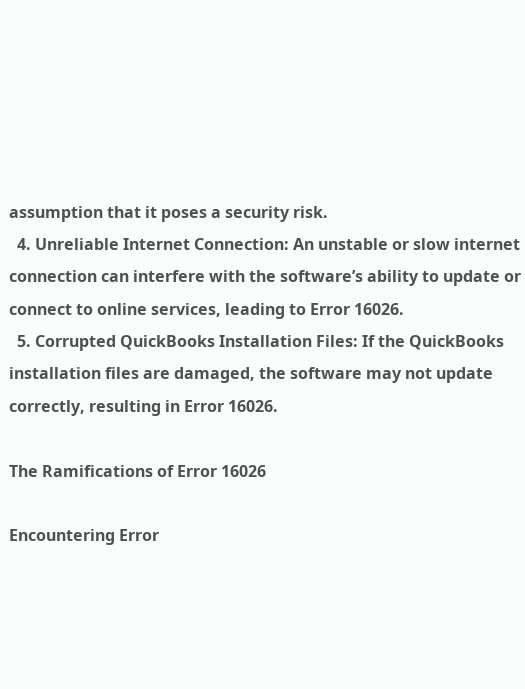assumption that it poses a security risk.
  4. Unreliable Internet Connection: An unstable or slow internet connection can interfere with the software’s ability to update or connect to online services, leading to Error 16026.
  5. Corrupted QuickBooks Installation Files: If the QuickBooks installation files are damaged, the software may not update correctly, resulting in Error 16026.

The Ramifications of Error 16026

Encountering Error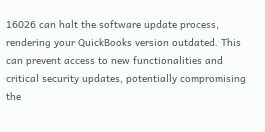16026 can halt the software update process, rendering your QuickBooks version outdated. This can prevent access to new functionalities and critical security updates, potentially compromising the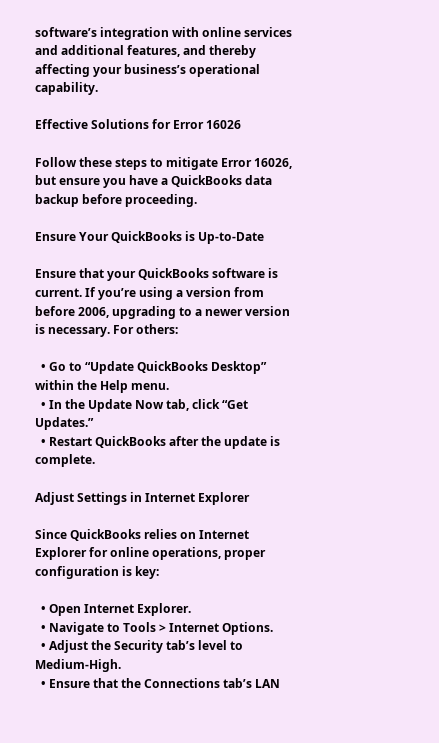software’s integration with online services and additional features, and thereby affecting your business’s operational capability.

Effective Solutions for Error 16026

Follow these steps to mitigate Error 16026, but ensure you have a QuickBooks data backup before proceeding.

Ensure Your QuickBooks is Up-to-Date

Ensure that your QuickBooks software is current. If you’re using a version from before 2006, upgrading to a newer version is necessary. For others:

  • Go to “Update QuickBooks Desktop” within the Help menu.
  • In the Update Now tab, click “Get Updates.”
  • Restart QuickBooks after the update is complete.

Adjust Settings in Internet Explorer

Since QuickBooks relies on Internet Explorer for online operations, proper configuration is key:

  • Open Internet Explorer.
  • Navigate to Tools > Internet Options.
  • Adjust the Security tab’s level to Medium-High.
  • Ensure that the Connections tab’s LAN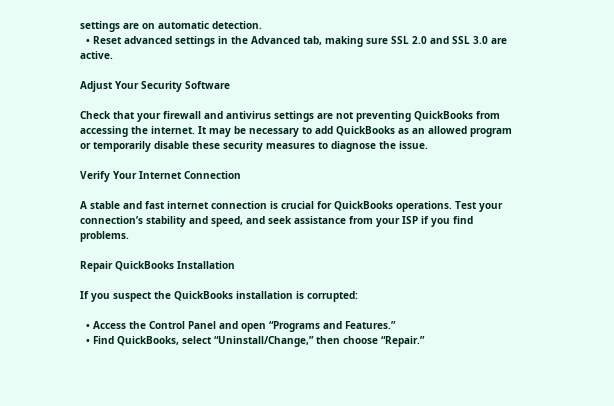settings are on automatic detection.
  • Reset advanced settings in the Advanced tab, making sure SSL 2.0 and SSL 3.0 are active.

Adjust Your Security Software

Check that your firewall and antivirus settings are not preventing QuickBooks from accessing the internet. It may be necessary to add QuickBooks as an allowed program or temporarily disable these security measures to diagnose the issue.

Verify Your Internet Connection

A stable and fast internet connection is crucial for QuickBooks operations. Test your connection’s stability and speed, and seek assistance from your ISP if you find problems.

Repair QuickBooks Installation

If you suspect the QuickBooks installation is corrupted:

  • Access the Control Panel and open “Programs and Features.”
  • Find QuickBooks, select “Uninstall/Change,” then choose “Repair.”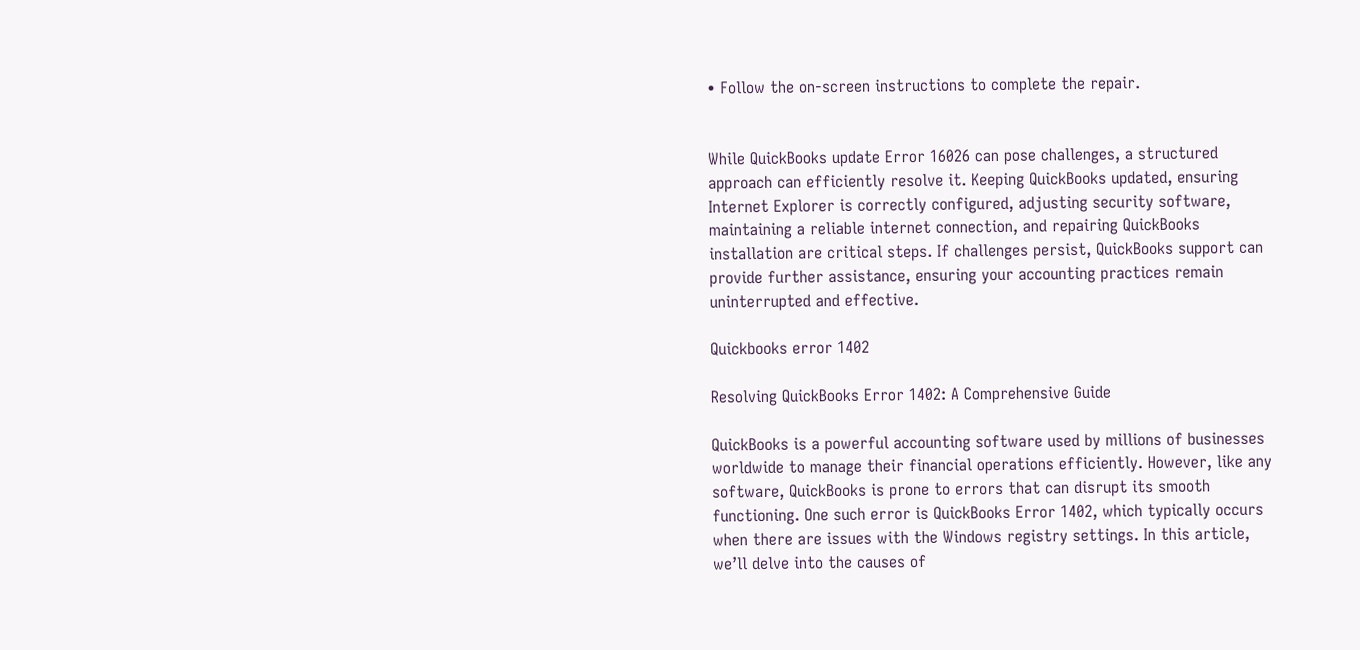• Follow the on-screen instructions to complete the repair.


While QuickBooks update Error 16026 can pose challenges, a structured approach can efficiently resolve it. Keeping QuickBooks updated, ensuring Internet Explorer is correctly configured, adjusting security software, maintaining a reliable internet connection, and repairing QuickBooks installation are critical steps. If challenges persist, QuickBooks support can provide further assistance, ensuring your accounting practices remain uninterrupted and effective.

Quickbooks error 1402

Resolving QuickBooks Error 1402: A Comprehensive Guide

QuickBooks is a powerful accounting software used by millions of businesses worldwide to manage their financial operations efficiently. However, like any software, QuickBooks is prone to errors that can disrupt its smooth functioning. One such error is QuickBooks Error 1402, which typically occurs when there are issues with the Windows registry settings. In this article, we’ll delve into the causes of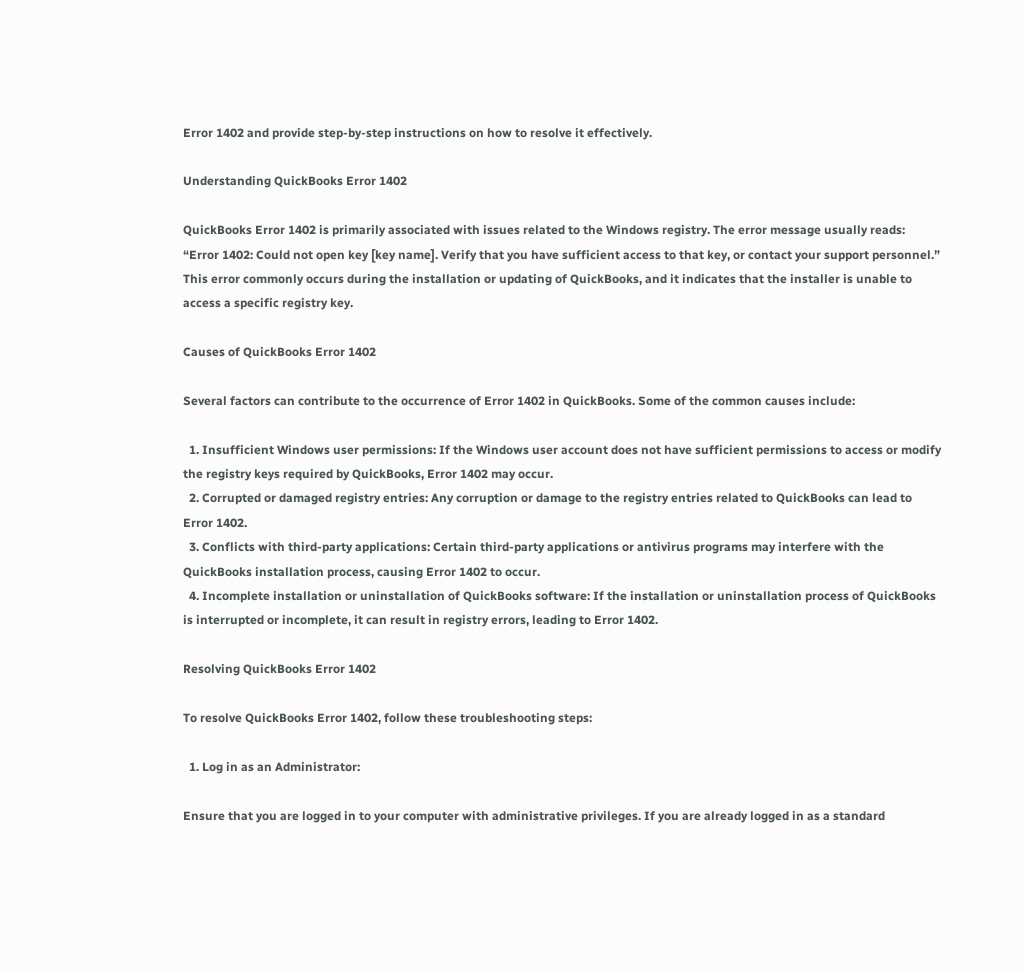Error 1402 and provide step-by-step instructions on how to resolve it effectively.

Understanding QuickBooks Error 1402

QuickBooks Error 1402 is primarily associated with issues related to the Windows registry. The error message usually reads: “Error 1402: Could not open key [key name]. Verify that you have sufficient access to that key, or contact your support personnel.” This error commonly occurs during the installation or updating of QuickBooks, and it indicates that the installer is unable to access a specific registry key.

Causes of QuickBooks Error 1402

Several factors can contribute to the occurrence of Error 1402 in QuickBooks. Some of the common causes include:

  1. Insufficient Windows user permissions: If the Windows user account does not have sufficient permissions to access or modify the registry keys required by QuickBooks, Error 1402 may occur.
  2. Corrupted or damaged registry entries: Any corruption or damage to the registry entries related to QuickBooks can lead to Error 1402.
  3. Conflicts with third-party applications: Certain third-party applications or antivirus programs may interfere with the QuickBooks installation process, causing Error 1402 to occur.
  4. Incomplete installation or uninstallation of QuickBooks software: If the installation or uninstallation process of QuickBooks is interrupted or incomplete, it can result in registry errors, leading to Error 1402.

Resolving QuickBooks Error 1402

To resolve QuickBooks Error 1402, follow these troubleshooting steps:

  1. Log in as an Administrator:

Ensure that you are logged in to your computer with administrative privileges. If you are already logged in as a standard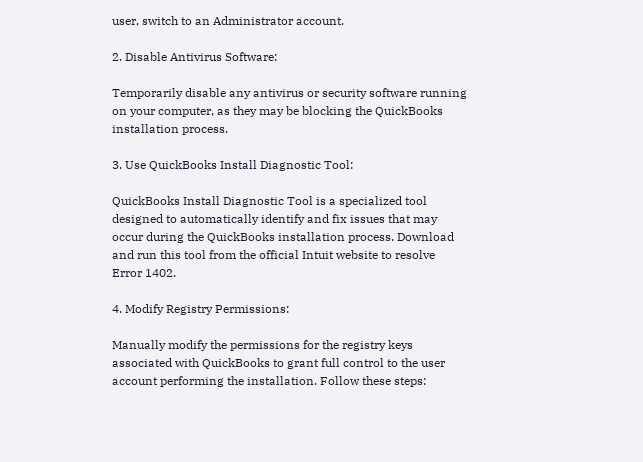user, switch to an Administrator account.

2. Disable Antivirus Software:

Temporarily disable any antivirus or security software running on your computer, as they may be blocking the QuickBooks installation process.

3. Use QuickBooks Install Diagnostic Tool:

QuickBooks Install Diagnostic Tool is a specialized tool designed to automatically identify and fix issues that may occur during the QuickBooks installation process. Download and run this tool from the official Intuit website to resolve Error 1402.

4. Modify Registry Permissions:

Manually modify the permissions for the registry keys associated with QuickBooks to grant full control to the user account performing the installation. Follow these steps: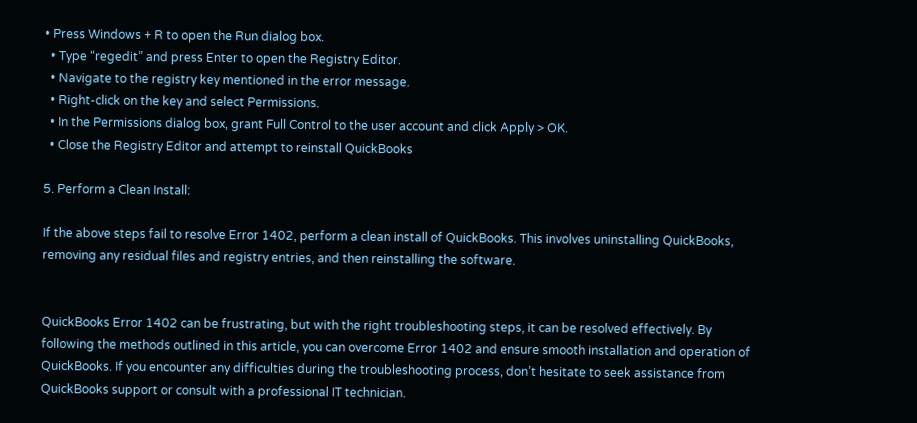• Press Windows + R to open the Run dialog box.
  • Type “regedit” and press Enter to open the Registry Editor.
  • Navigate to the registry key mentioned in the error message.
  • Right-click on the key and select Permissions.
  • In the Permissions dialog box, grant Full Control to the user account and click Apply > OK.
  • Close the Registry Editor and attempt to reinstall QuickBooks

5. Perform a Clean Install:

If the above steps fail to resolve Error 1402, perform a clean install of QuickBooks. This involves uninstalling QuickBooks, removing any residual files and registry entries, and then reinstalling the software.


QuickBooks Error 1402 can be frustrating, but with the right troubleshooting steps, it can be resolved effectively. By following the methods outlined in this article, you can overcome Error 1402 and ensure smooth installation and operation of QuickBooks. If you encounter any difficulties during the troubleshooting process, don’t hesitate to seek assistance from QuickBooks support or consult with a professional IT technician.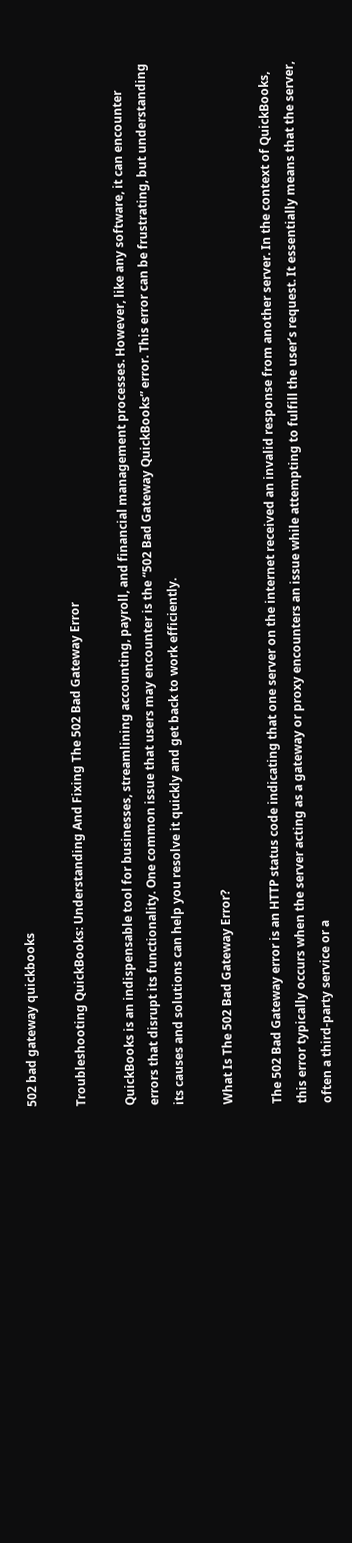502 bad gateway quickbooks

Troubleshooting QuickBooks: Understanding And Fixing The 502 Bad Gateway Error

QuickBooks is an indispensable tool for businesses, streamlining accounting, payroll, and financial management processes. However, like any software, it can encounter errors that disrupt its functionality. One common issue that users may encounter is the “502 Bad Gateway QuickBooks” error. This error can be frustrating, but understanding its causes and solutions can help you resolve it quickly and get back to work efficiently.

What Is The 502 Bad Gateway Error?

The 502 Bad Gateway error is an HTTP status code indicating that one server on the internet received an invalid response from another server. In the context of QuickBooks, this error typically occurs when the server acting as a gateway or proxy encounters an issue while attempting to fulfill the user’s request. It essentially means that the server, often a third-party service or a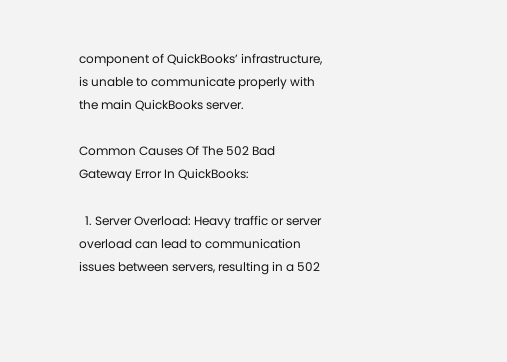component of QuickBooks’ infrastructure, is unable to communicate properly with the main QuickBooks server.

Common Causes Of The 502 Bad Gateway Error In QuickBooks:

  1. Server Overload: Heavy traffic or server overload can lead to communication issues between servers, resulting in a 502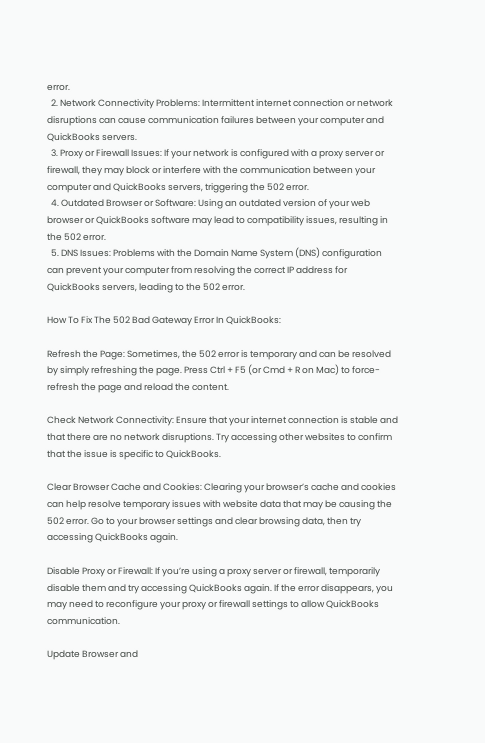error.
  2. Network Connectivity Problems: Intermittent internet connection or network disruptions can cause communication failures between your computer and QuickBooks servers.
  3. Proxy or Firewall Issues: If your network is configured with a proxy server or firewall, they may block or interfere with the communication between your computer and QuickBooks servers, triggering the 502 error.
  4. Outdated Browser or Software: Using an outdated version of your web browser or QuickBooks software may lead to compatibility issues, resulting in the 502 error.
  5. DNS Issues: Problems with the Domain Name System (DNS) configuration can prevent your computer from resolving the correct IP address for QuickBooks servers, leading to the 502 error.

How To Fix The 502 Bad Gateway Error In QuickBooks:

Refresh the Page: Sometimes, the 502 error is temporary and can be resolved by simply refreshing the page. Press Ctrl + F5 (or Cmd + R on Mac) to force-refresh the page and reload the content.

Check Network Connectivity: Ensure that your internet connection is stable and that there are no network disruptions. Try accessing other websites to confirm that the issue is specific to QuickBooks.

Clear Browser Cache and Cookies: Clearing your browser’s cache and cookies can help resolve temporary issues with website data that may be causing the 502 error. Go to your browser settings and clear browsing data, then try accessing QuickBooks again.

Disable Proxy or Firewall: If you’re using a proxy server or firewall, temporarily disable them and try accessing QuickBooks again. If the error disappears, you may need to reconfigure your proxy or firewall settings to allow QuickBooks communication.

Update Browser and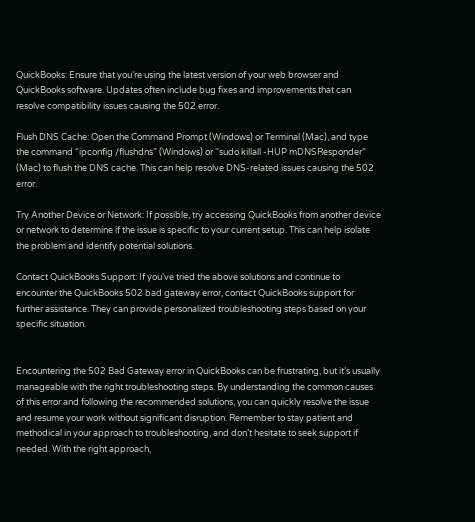QuickBooks: Ensure that you’re using the latest version of your web browser and QuickBooks software. Updates often include bug fixes and improvements that can resolve compatibility issues causing the 502 error.

Flush DNS Cache: Open the Command Prompt (Windows) or Terminal (Mac), and type the command “ipconfig /flushdns” (Windows) or “sudo killall -HUP mDNSResponder” (Mac) to flush the DNS cache. This can help resolve DNS-related issues causing the 502 error.

Try Another Device or Network: If possible, try accessing QuickBooks from another device or network to determine if the issue is specific to your current setup. This can help isolate the problem and identify potential solutions.

Contact QuickBooks Support: If you’ve tried the above solutions and continue to encounter the QuickBooks 502 bad gateway error, contact QuickBooks support for further assistance. They can provide personalized troubleshooting steps based on your specific situation.


Encountering the 502 Bad Gateway error in QuickBooks can be frustrating, but it’s usually manageable with the right troubleshooting steps. By understanding the common causes of this error and following the recommended solutions, you can quickly resolve the issue and resume your work without significant disruption. Remember to stay patient and methodical in your approach to troubleshooting, and don’t hesitate to seek support if needed. With the right approach,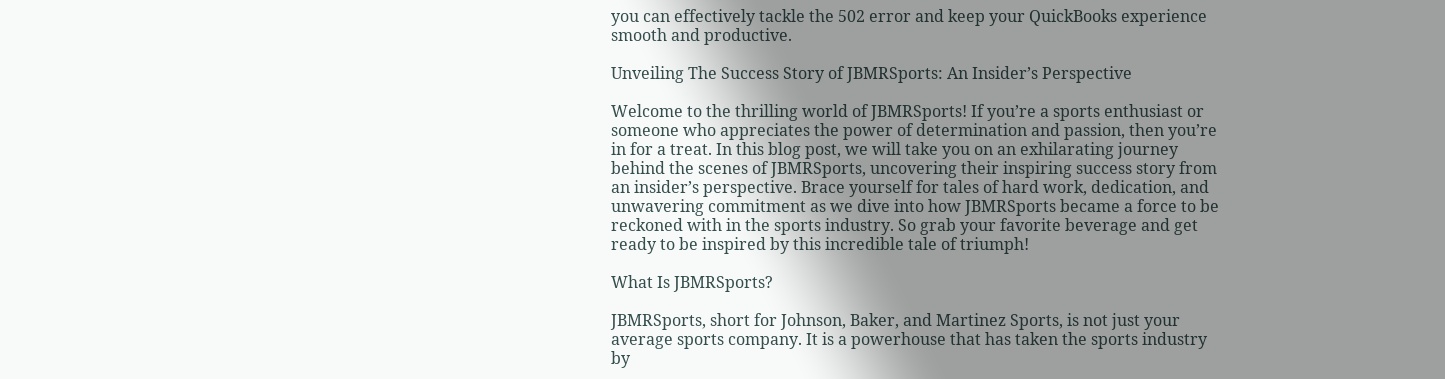you can effectively tackle the 502 error and keep your QuickBooks experience smooth and productive.

Unveiling The Success Story of JBMRSports: An Insider’s Perspective

Welcome to the thrilling world of JBMRSports! If you’re a sports enthusiast or someone who appreciates the power of determination and passion, then you’re in for a treat. In this blog post, we will take you on an exhilarating journey behind the scenes of JBMRSports, uncovering their inspiring success story from an insider’s perspective. Brace yourself for tales of hard work, dedication, and unwavering commitment as we dive into how JBMRSports became a force to be reckoned with in the sports industry. So grab your favorite beverage and get ready to be inspired by this incredible tale of triumph!

What Is JBMRSports?

JBMRSports, short for Johnson, Baker, and Martinez Sports, is not just your average sports company. It is a powerhouse that has taken the sports industry by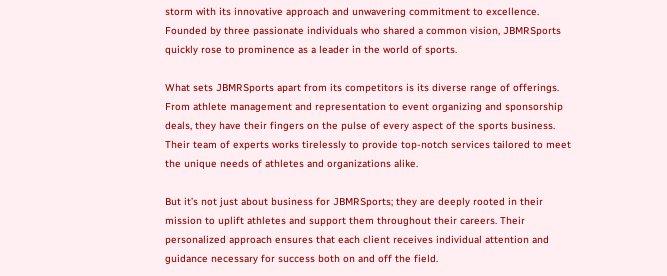storm with its innovative approach and unwavering commitment to excellence. Founded by three passionate individuals who shared a common vision, JBMRSports quickly rose to prominence as a leader in the world of sports.

What sets JBMRSports apart from its competitors is its diverse range of offerings. From athlete management and representation to event organizing and sponsorship deals, they have their fingers on the pulse of every aspect of the sports business. Their team of experts works tirelessly to provide top-notch services tailored to meet the unique needs of athletes and organizations alike.

But it’s not just about business for JBMRSports; they are deeply rooted in their mission to uplift athletes and support them throughout their careers. Their personalized approach ensures that each client receives individual attention and guidance necessary for success both on and off the field.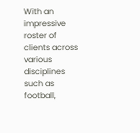With an impressive roster of clients across various disciplines such as football,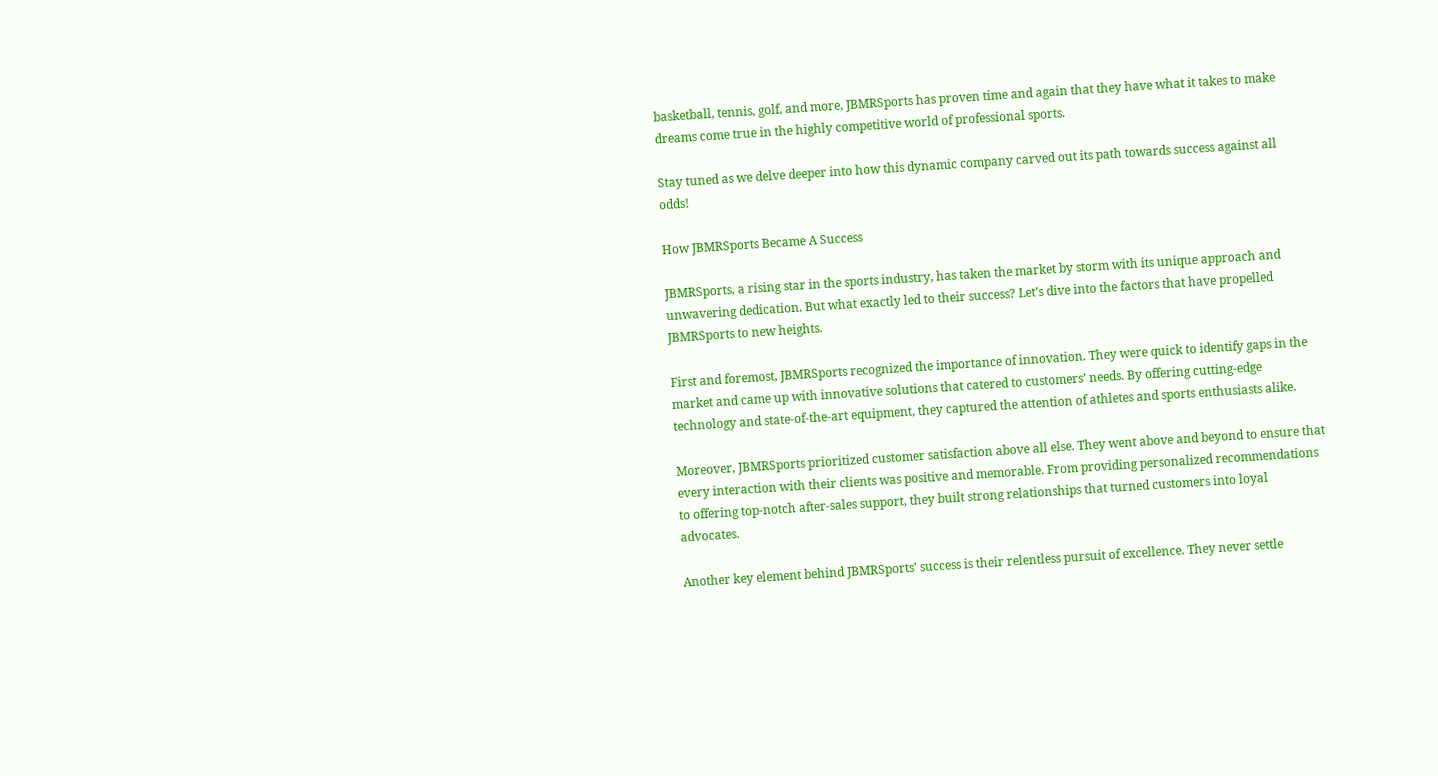basketball, tennis, golf, and more, JBMRSports has proven time and again that they have what it takes to make dreams come true in the highly competitive world of professional sports.

Stay tuned as we delve deeper into how this dynamic company carved out its path towards success against all odds!

How JBMRSports Became A Success

JBMRSports, a rising star in the sports industry, has taken the market by storm with its unique approach and unwavering dedication. But what exactly led to their success? Let’s dive into the factors that have propelled JBMRSports to new heights.

First and foremost, JBMRSports recognized the importance of innovation. They were quick to identify gaps in the market and came up with innovative solutions that catered to customers’ needs. By offering cutting-edge technology and state-of-the-art equipment, they captured the attention of athletes and sports enthusiasts alike.

Moreover, JBMRSports prioritized customer satisfaction above all else. They went above and beyond to ensure that every interaction with their clients was positive and memorable. From providing personalized recommendations to offering top-notch after-sales support, they built strong relationships that turned customers into loyal advocates.

Another key element behind JBMRSports’ success is their relentless pursuit of excellence. They never settle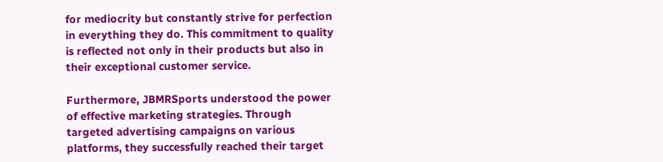for mediocrity but constantly strive for perfection in everything they do. This commitment to quality is reflected not only in their products but also in their exceptional customer service.

Furthermore, JBMRSports understood the power of effective marketing strategies. Through targeted advertising campaigns on various platforms, they successfully reached their target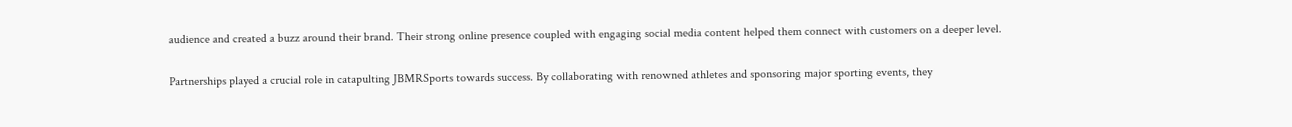audience and created a buzz around their brand. Their strong online presence coupled with engaging social media content helped them connect with customers on a deeper level.

Partnerships played a crucial role in catapulting JBMRSports towards success. By collaborating with renowned athletes and sponsoring major sporting events, they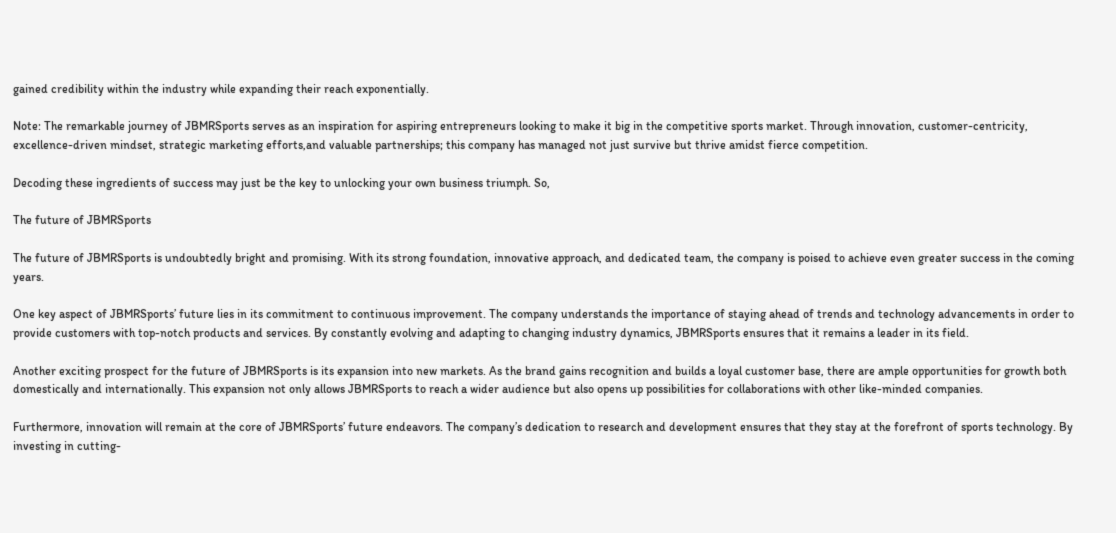gained credibility within the industry while expanding their reach exponentially.

Note: The remarkable journey of JBMRSports serves as an inspiration for aspiring entrepreneurs looking to make it big in the competitive sports market. Through innovation, customer-centricity, excellence-driven mindset, strategic marketing efforts,and valuable partnerships; this company has managed not just survive but thrive amidst fierce competition.

Decoding these ingredients of success may just be the key to unlocking your own business triumph. So,

The future of JBMRSports

The future of JBMRSports is undoubtedly bright and promising. With its strong foundation, innovative approach, and dedicated team, the company is poised to achieve even greater success in the coming years.

One key aspect of JBMRSports’ future lies in its commitment to continuous improvement. The company understands the importance of staying ahead of trends and technology advancements in order to provide customers with top-notch products and services. By constantly evolving and adapting to changing industry dynamics, JBMRSports ensures that it remains a leader in its field.

Another exciting prospect for the future of JBMRSports is its expansion into new markets. As the brand gains recognition and builds a loyal customer base, there are ample opportunities for growth both domestically and internationally. This expansion not only allows JBMRSports to reach a wider audience but also opens up possibilities for collaborations with other like-minded companies.

Furthermore, innovation will remain at the core of JBMRSports’ future endeavors. The company’s dedication to research and development ensures that they stay at the forefront of sports technology. By investing in cutting-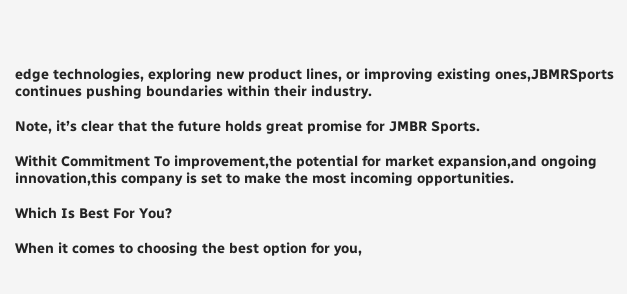edge technologies, exploring new product lines, or improving existing ones,JBMRSports continues pushing boundaries within their industry.

Note, it’s clear that the future holds great promise for JMBR Sports.

Withit Commitment To improvement,the potential for market expansion,and ongoing innovation,this company is set to make the most incoming opportunities.

Which Is Best For You?

When it comes to choosing the best option for you,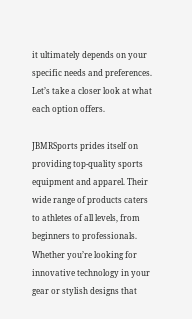it ultimately depends on your specific needs and preferences. Let’s take a closer look at what each option offers.

JBMRSports prides itself on providing top-quality sports equipment and apparel. Their wide range of products caters to athletes of all levels, from beginners to professionals. Whether you’re looking for innovative technology in your gear or stylish designs that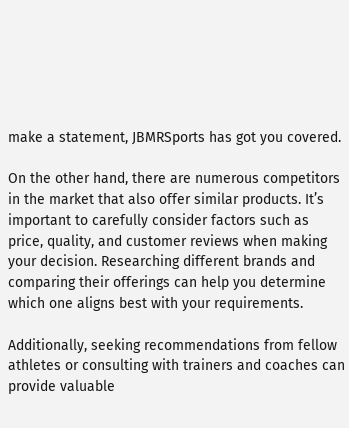make a statement, JBMRSports has got you covered.

On the other hand, there are numerous competitors in the market that also offer similar products. It’s important to carefully consider factors such as price, quality, and customer reviews when making your decision. Researching different brands and comparing their offerings can help you determine which one aligns best with your requirements.

Additionally, seeking recommendations from fellow athletes or consulting with trainers and coaches can provide valuable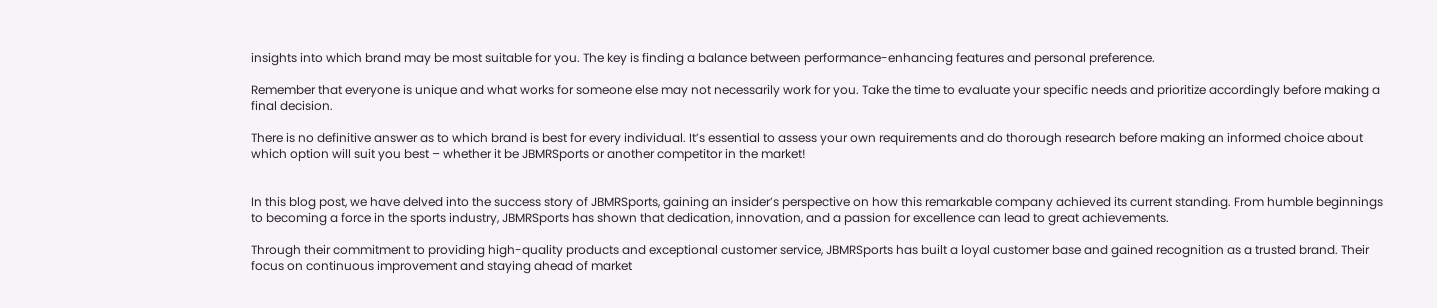insights into which brand may be most suitable for you. The key is finding a balance between performance-enhancing features and personal preference.

Remember that everyone is unique and what works for someone else may not necessarily work for you. Take the time to evaluate your specific needs and prioritize accordingly before making a final decision.

There is no definitive answer as to which brand is best for every individual. It’s essential to assess your own requirements and do thorough research before making an informed choice about which option will suit you best – whether it be JBMRSports or another competitor in the market!


In this blog post, we have delved into the success story of JBMRSports, gaining an insider’s perspective on how this remarkable company achieved its current standing. From humble beginnings to becoming a force in the sports industry, JBMRSports has shown that dedication, innovation, and a passion for excellence can lead to great achievements.

Through their commitment to providing high-quality products and exceptional customer service, JBMRSports has built a loyal customer base and gained recognition as a trusted brand. Their focus on continuous improvement and staying ahead of market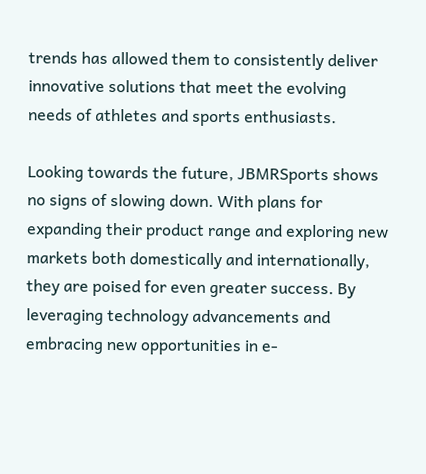trends has allowed them to consistently deliver innovative solutions that meet the evolving needs of athletes and sports enthusiasts.

Looking towards the future, JBMRSports shows no signs of slowing down. With plans for expanding their product range and exploring new markets both domestically and internationally, they are poised for even greater success. By leveraging technology advancements and embracing new opportunities in e-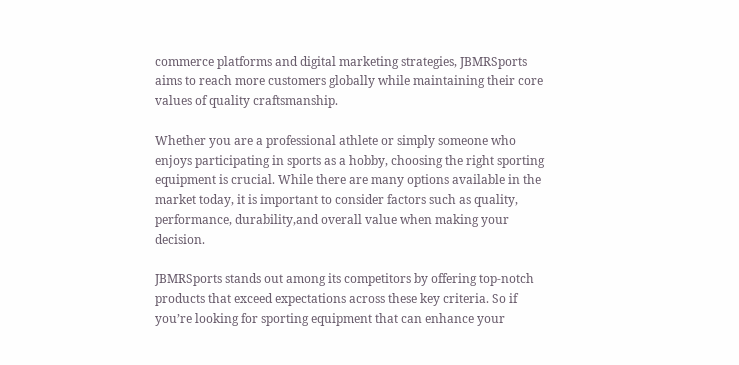commerce platforms and digital marketing strategies, JBMRSports aims to reach more customers globally while maintaining their core values of quality craftsmanship.

Whether you are a professional athlete or simply someone who enjoys participating in sports as a hobby, choosing the right sporting equipment is crucial. While there are many options available in the market today, it is important to consider factors such as quality, performance, durability,and overall value when making your decision.

JBMRSports stands out among its competitors by offering top-notch products that exceed expectations across these key criteria. So if you’re looking for sporting equipment that can enhance your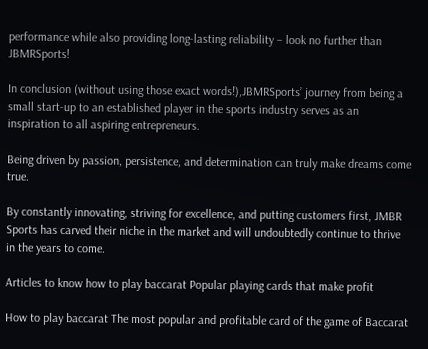performance while also providing long-lasting reliability – look no further than JBMRSports!

In conclusion (without using those exact words!),JBMRSports’ journey from being a small start-up to an established player in the sports industry serves as an inspiration to all aspiring entrepreneurs.

Being driven by passion, persistence, and determination can truly make dreams come true.

By constantly innovating, striving for excellence, and putting customers first, JMBR Sports has carved their niche in the market and will undoubtedly continue to thrive in the years to come.

Articles to know how to play baccarat Popular playing cards that make profit

How to play baccarat The most popular and profitable card of the game of Baccarat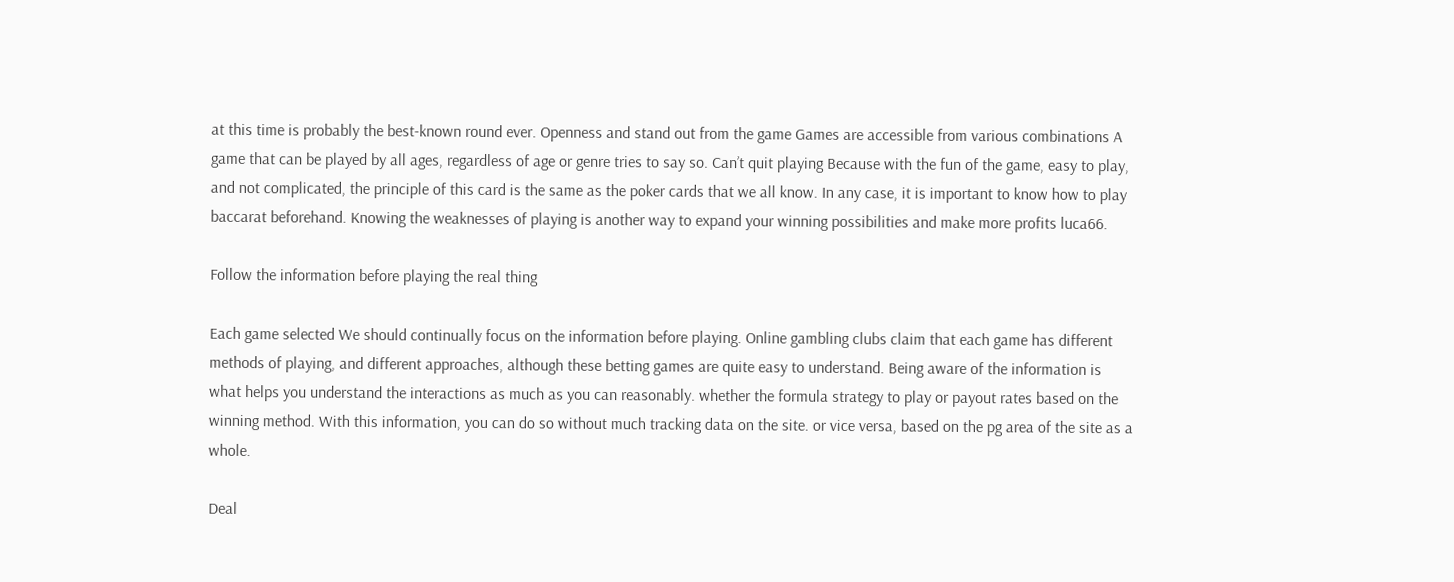at this time is probably the best-known round ever. Openness and stand out from the game Games are accessible from various combinations A game that can be played by all ages, regardless of age or genre tries to say so. Can’t quit playing Because with the fun of the game, easy to play, and not complicated, the principle of this card is the same as the poker cards that we all know. In any case, it is important to know how to play baccarat beforehand. Knowing the weaknesses of playing is another way to expand your winning possibilities and make more profits luca66.

Follow the information before playing the real thing

Each game selected We should continually focus on the information before playing. Online gambling clubs claim that each game has different methods of playing, and different approaches, although these betting games are quite easy to understand. Being aware of the information is what helps you understand the interactions as much as you can reasonably. whether the formula strategy to play or payout rates based on the winning method. With this information, you can do so without much tracking data on the site. or vice versa, based on the pg area of the site as a whole.

Deal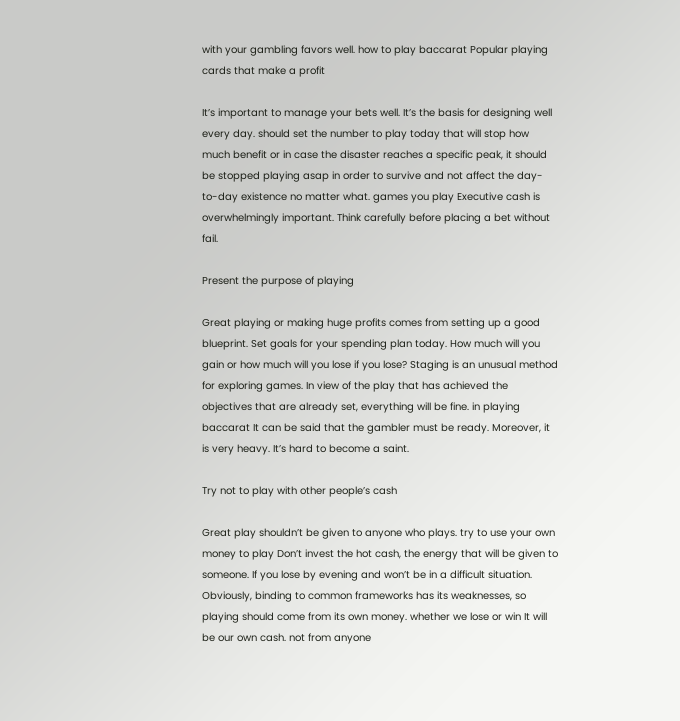with your gambling favors well. how to play baccarat Popular playing cards that make a profit

It’s important to manage your bets well. It’s the basis for designing well every day. should set the number to play today that will stop how much benefit or in case the disaster reaches a specific peak, it should be stopped playing asap in order to survive and not affect the day-to-day existence no matter what. games you play Executive cash is overwhelmingly important. Think carefully before placing a bet without fail.

Present the purpose of playing

Great playing or making huge profits comes from setting up a good blueprint. Set goals for your spending plan today. How much will you gain or how much will you lose if you lose? Staging is an unusual method for exploring games. In view of the play that has achieved the objectives that are already set, everything will be fine. in playing baccarat It can be said that the gambler must be ready. Moreover, it is very heavy. It’s hard to become a saint.

Try not to play with other people’s cash

Great play shouldn’t be given to anyone who plays. try to use your own money to play Don’t invest the hot cash, the energy that will be given to someone. If you lose by evening and won’t be in a difficult situation. Obviously, binding to common frameworks has its weaknesses, so playing should come from its own money. whether we lose or win It will be our own cash. not from anyone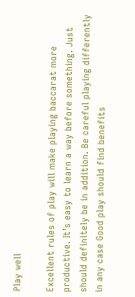Play well

Excellent rules of play will make playing baccarat more productive. It’s easy to learn a way before something. Just should definitely be in addition. Be careful playing differently in any case Good play should find benefits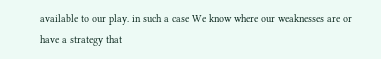available to our play. in such a case We know where our weaknesses are or have a strategy that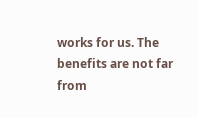works for us. The benefits are not far from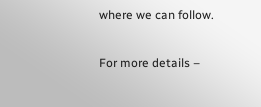where we can follow.

For more details –